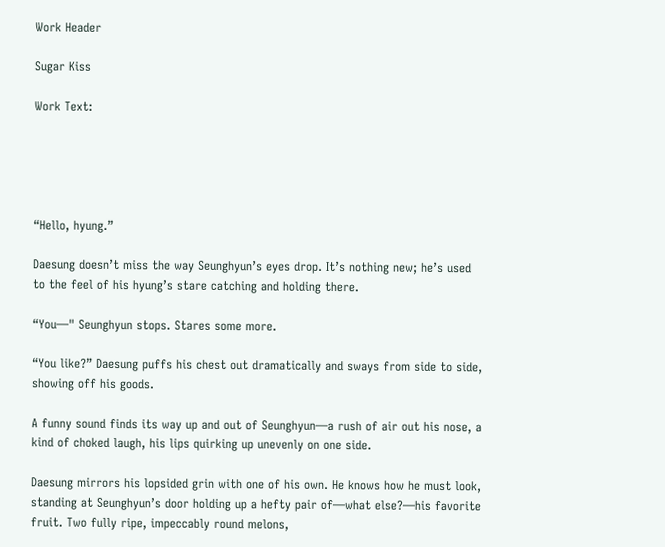Work Header

Sugar Kiss

Work Text:





“Hello, hyung.”

Daesung doesn’t miss the way Seunghyun’s eyes drop. It’s nothing new; he’s used to the feel of his hyung’s stare catching and holding there.

“You—" Seunghyun stops. Stares some more.

“You like?” Daesung puffs his chest out dramatically and sways from side to side, showing off his goods.

A funny sound finds its way up and out of Seunghyun—a rush of air out his nose, a kind of choked laugh, his lips quirking up unevenly on one side.

Daesung mirrors his lopsided grin with one of his own. He knows how he must look, standing at Seunghyun’s door holding up a hefty pair of—what else?—his favorite fruit. Two fully ripe, impeccably round melons,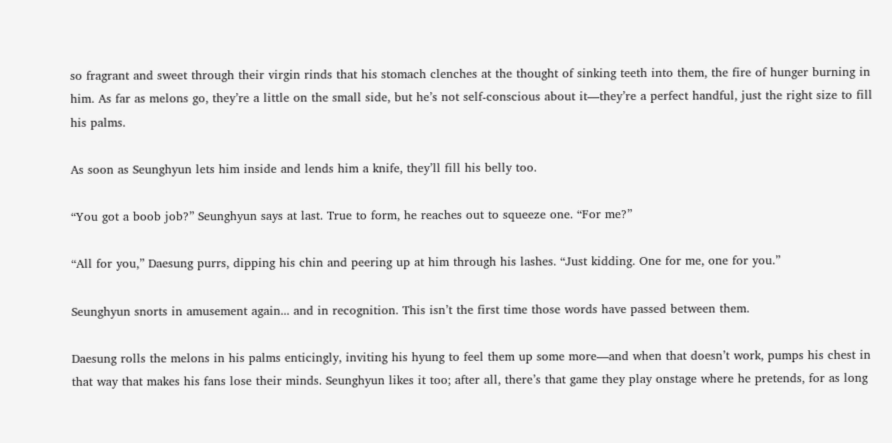so fragrant and sweet through their virgin rinds that his stomach clenches at the thought of sinking teeth into them, the fire of hunger burning in him. As far as melons go, they’re a little on the small side, but he’s not self-conscious about it—they’re a perfect handful, just the right size to fill his palms.

As soon as Seunghyun lets him inside and lends him a knife, they’ll fill his belly too.

“You got a boob job?” Seunghyun says at last. True to form, he reaches out to squeeze one. “For me?”

“All for you,” Daesung purrs, dipping his chin and peering up at him through his lashes. “Just kidding. One for me, one for you.”

Seunghyun snorts in amusement again... and in recognition. This isn’t the first time those words have passed between them.

Daesung rolls the melons in his palms enticingly, inviting his hyung to feel them up some more—and when that doesn’t work, pumps his chest in that way that makes his fans lose their minds. Seunghyun likes it too; after all, there’s that game they play onstage where he pretends, for as long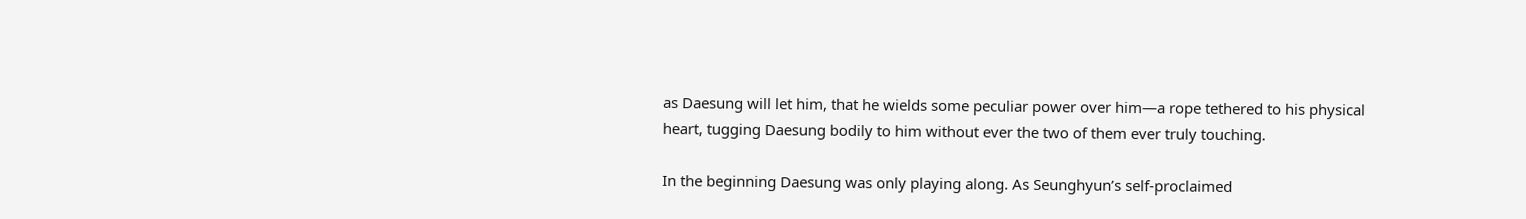as Daesung will let him, that he wields some peculiar power over him—a rope tethered to his physical heart, tugging Daesung bodily to him without ever the two of them ever truly touching.

In the beginning Daesung was only playing along. As Seunghyun’s self-proclaimed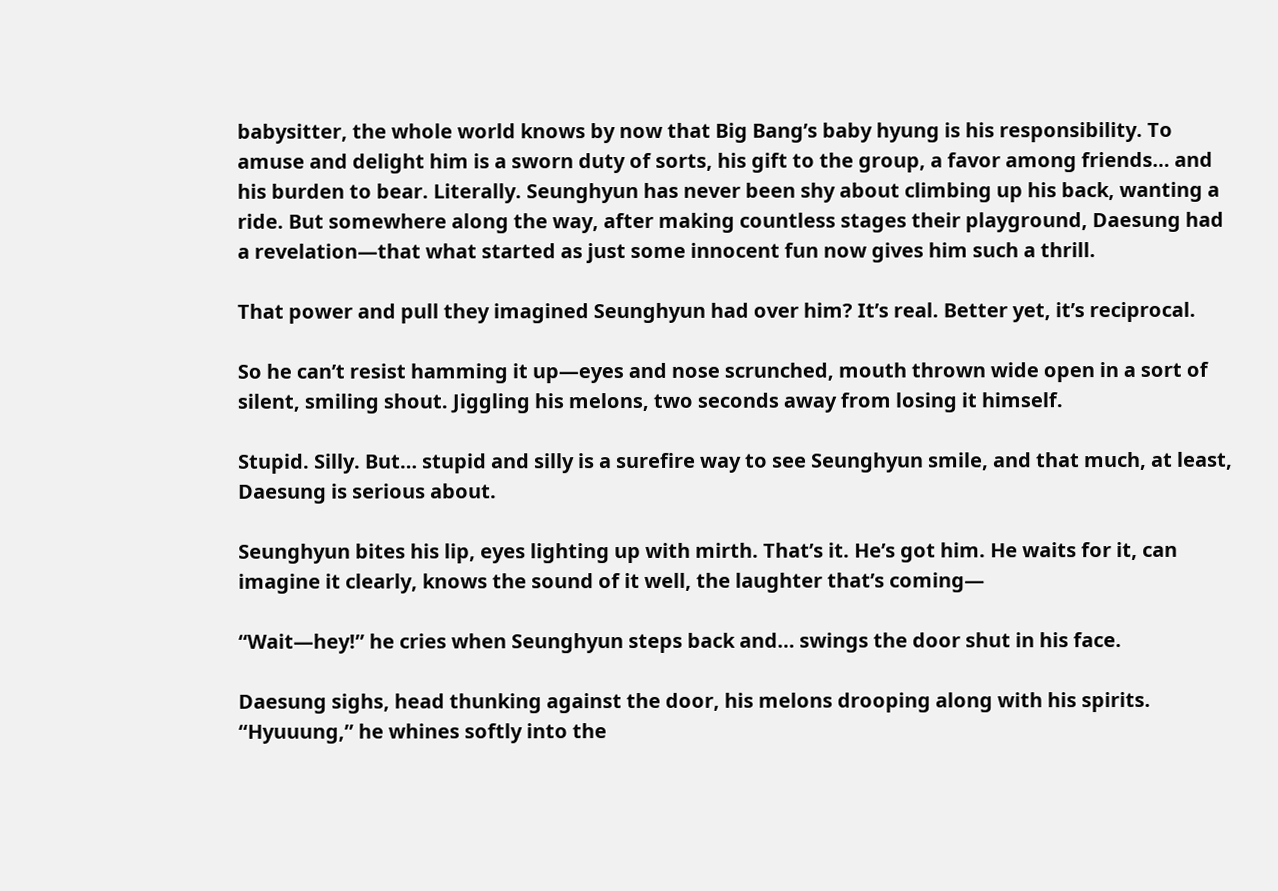babysitter, the whole world knows by now that Big Bang’s baby hyung is his responsibility. To amuse and delight him is a sworn duty of sorts, his gift to the group, a favor among friends… and his burden to bear. Literally. Seunghyun has never been shy about climbing up his back, wanting a ride. But somewhere along the way, after making countless stages their playground, Daesung had a revelation—that what started as just some innocent fun now gives him such a thrill.

That power and pull they imagined Seunghyun had over him? It’s real. Better yet, it’s reciprocal.

So he can’t resist hamming it up—eyes and nose scrunched, mouth thrown wide open in a sort of silent, smiling shout. Jiggling his melons, two seconds away from losing it himself.

Stupid. Silly. But… stupid and silly is a surefire way to see Seunghyun smile, and that much, at least, Daesung is serious about.

Seunghyun bites his lip, eyes lighting up with mirth. That’s it. He’s got him. He waits for it, can imagine it clearly, knows the sound of it well, the laughter that’s coming—

“Wait—hey!” he cries when Seunghyun steps back and… swings the door shut in his face.

Daesung sighs, head thunking against the door, his melons drooping along with his spirits. “Hyuuung,” he whines softly into the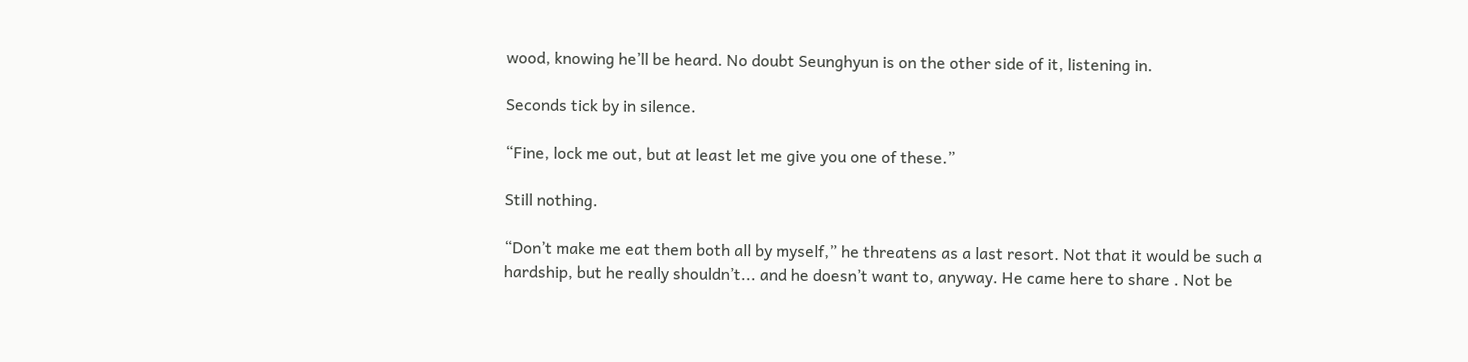wood, knowing he’ll be heard. No doubt Seunghyun is on the other side of it, listening in.

Seconds tick by in silence.

“Fine, lock me out, but at least let me give you one of these.”

Still nothing.

“Don’t make me eat them both all by myself,” he threatens as a last resort. Not that it would be such a hardship, but he really shouldn’t... and he doesn’t want to, anyway. He came here to share . Not be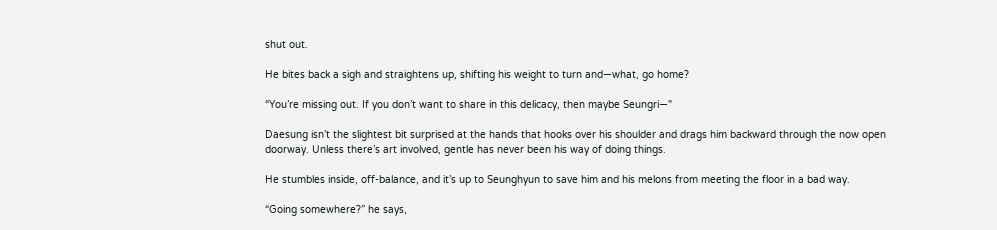shut out.

He bites back a sigh and straightens up, shifting his weight to turn and—what, go home?

“You’re missing out. If you don’t want to share in this delicacy, then maybe Seungri—"

Daesung isn’t the slightest bit surprised at the hands that hooks over his shoulder and drags him backward through the now open doorway. Unless there’s art involved, gentle has never been his way of doing things.

He stumbles inside, off-balance, and it’s up to Seunghyun to save him and his melons from meeting the floor in a bad way.

“Going somewhere?” he says,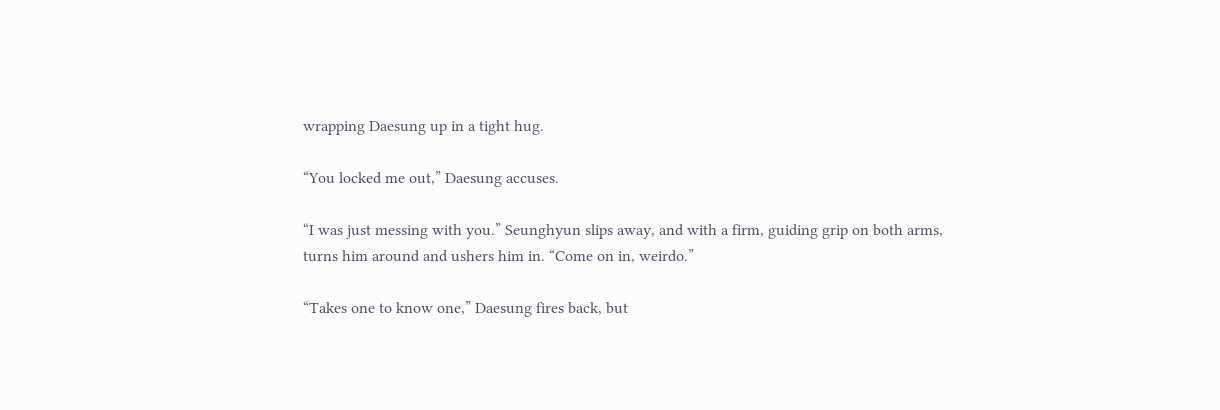wrapping Daesung up in a tight hug.

“You locked me out,” Daesung accuses.

“I was just messing with you.” Seunghyun slips away, and with a firm, guiding grip on both arms, turns him around and ushers him in. “Come on in, weirdo.”

“Takes one to know one,” Daesung fires back, but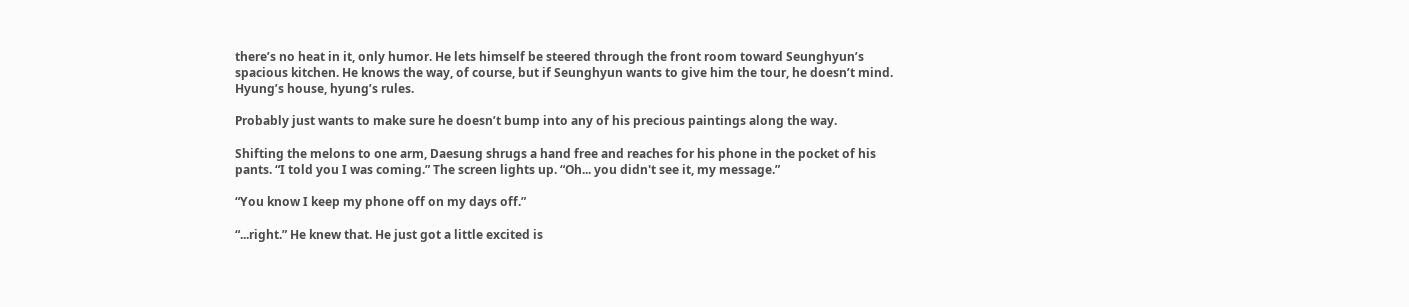there’s no heat in it, only humor. He lets himself be steered through the front room toward Seunghyun’s spacious kitchen. He knows the way, of course, but if Seunghyun wants to give him the tour, he doesn’t mind. Hyung’s house, hyung’s rules.

Probably just wants to make sure he doesn’t bump into any of his precious paintings along the way.

Shifting the melons to one arm, Daesung shrugs a hand free and reaches for his phone in the pocket of his pants. “I told you I was coming.” The screen lights up. “Oh... you didn't see it, my message.”

“You know I keep my phone off on my days off.”

“...right.” He knew that. He just got a little excited is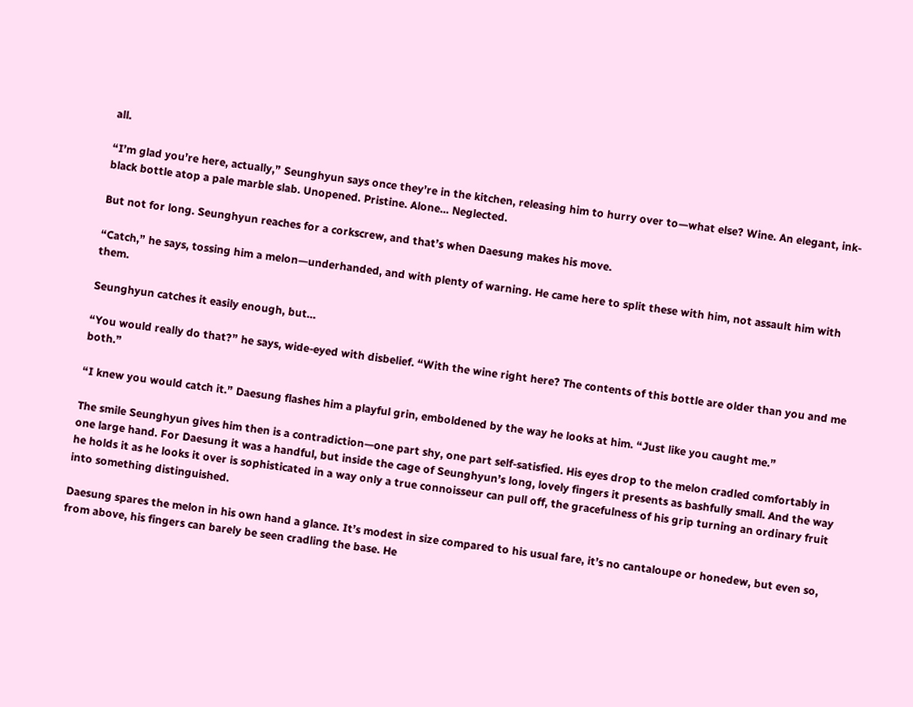all.

“I’m glad you’re here, actually,” Seunghyun says once they’re in the kitchen, releasing him to hurry over to—what else? Wine. An elegant, ink-black bottle atop a pale marble slab. Unopened. Pristine. Alone... Neglected.

But not for long. Seunghyun reaches for a corkscrew, and that’s when Daesung makes his move.

“Catch,” he says, tossing him a melon—underhanded, and with plenty of warning. He came here to split these with him, not assault him with them.

Seunghyun catches it easily enough, but…

“You would really do that?” he says, wide-eyed with disbelief. “With the wine right here? The contents of this bottle are older than you and me both.”

“I knew you would catch it.” Daesung flashes him a playful grin, emboldened by the way he looks at him. “Just like you caught me.”

The smile Seunghyun gives him then is a contradiction—one part shy, one part self-satisfied. His eyes drop to the melon cradled comfortably in one large hand. For Daesung it was a handful, but inside the cage of Seunghyun’s long, lovely fingers it presents as bashfully small. And the way he holds it as he looks it over is sophisticated in a way only a true connoisseur can pull off, the gracefulness of his grip turning an ordinary fruit into something distinguished.

Daesung spares the melon in his own hand a glance. It’s modest in size compared to his usual fare, it’s no cantaloupe or honedew, but even so, from above, his fingers can barely be seen cradling the base. He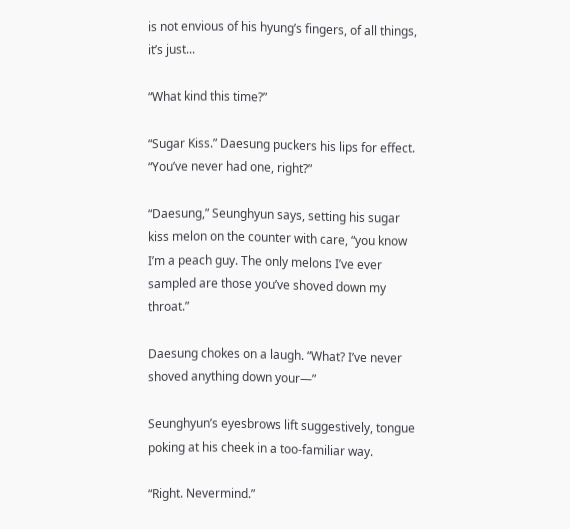is not envious of his hyung’s fingers, of all things, it’s just...

“What kind this time?”

“Sugar Kiss.” Daesung puckers his lips for effect. “You’ve never had one, right?”

“Daesung,” Seunghyun says, setting his sugar kiss melon on the counter with care, “you know I’m a peach guy. The only melons I’ve ever sampled are those you’ve shoved down my throat.”

Daesung chokes on a laugh. “What? I’ve never shoved anything down your—”

Seunghyun’s eyesbrows lift suggestively, tongue poking at his cheek in a too-familiar way.

“Right. Nevermind.”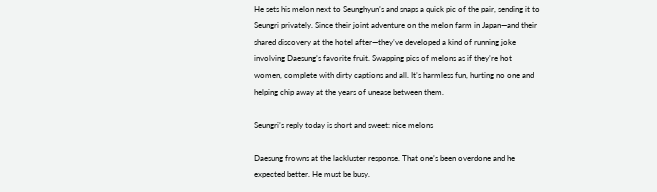He sets his melon next to Seunghyun’s and snaps a quick pic of the pair, sending it to Seungri privately. Since their joint adventure on the melon farm in Japan—and their shared discovery at the hotel after—they’ve developed a kind of running joke involving Daesung’s favorite fruit. Swapping pics of melons as if they’re hot women, complete with dirty captions and all. It’s harmless fun, hurting no one and helping chip away at the years of unease between them.

Seungri’s reply today is short and sweet: nice melons

Daesung frowns at the lackluster response. That one’s been overdone and he expected better. He must be busy.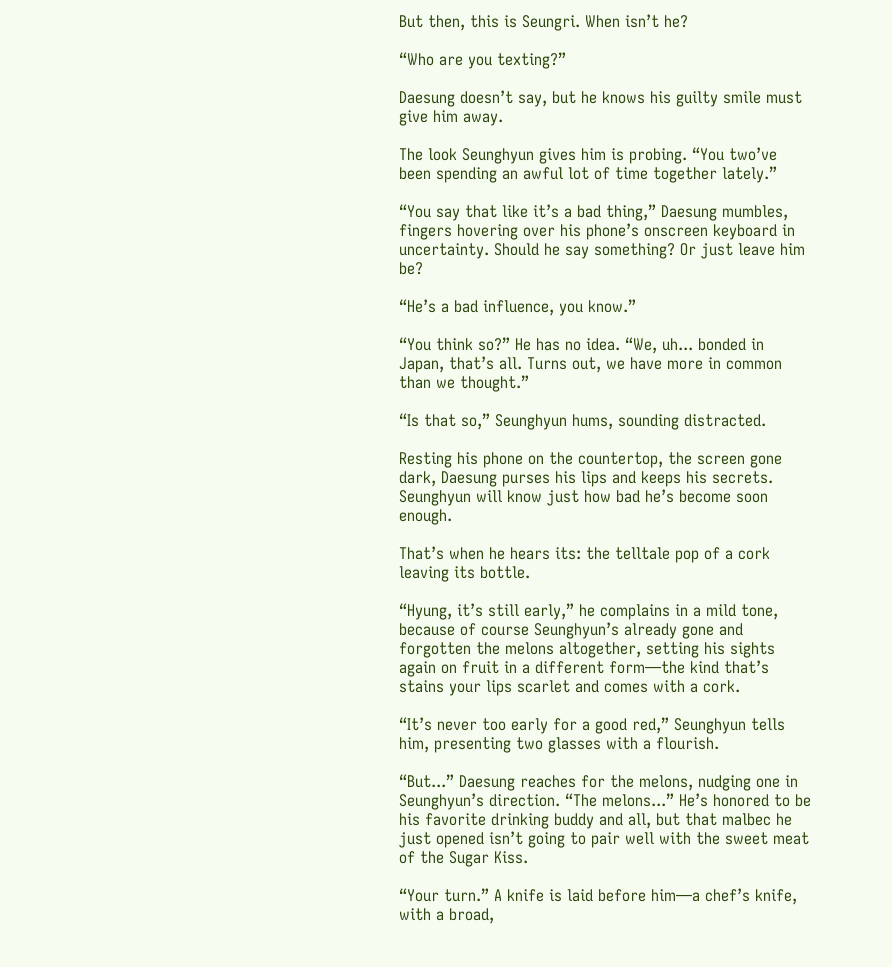But then, this is Seungri. When isn’t he?

“Who are you texting?”

Daesung doesn’t say, but he knows his guilty smile must give him away.

The look Seunghyun gives him is probing. “You two’ve been spending an awful lot of time together lately.”

“You say that like it’s a bad thing,” Daesung mumbles, fingers hovering over his phone’s onscreen keyboard in uncertainty. Should he say something? Or just leave him be?

“He’s a bad influence, you know.”

“You think so?” He has no idea. “We, uh... bonded in Japan, that’s all. Turns out, we have more in common than we thought.”

“Is that so,” Seunghyun hums, sounding distracted.

Resting his phone on the countertop, the screen gone dark, Daesung purses his lips and keeps his secrets. Seunghyun will know just how bad he’s become soon enough.

That’s when he hears its: the telltale pop of a cork leaving its bottle.

“Hyung, it’s still early,” he complains in a mild tone, because of course Seunghyun’s already gone and forgotten the melons altogether, setting his sights again on fruit in a different form—the kind that’s stains your lips scarlet and comes with a cork.

“It’s never too early for a good red,” Seunghyun tells him, presenting two glasses with a flourish.

“But...” Daesung reaches for the melons, nudging one in Seunghyun’s direction. “The melons...” He’s honored to be his favorite drinking buddy and all, but that malbec he just opened isn’t going to pair well with the sweet meat of the Sugar Kiss.

“Your turn.” A knife is laid before him—a chef’s knife, with a broad,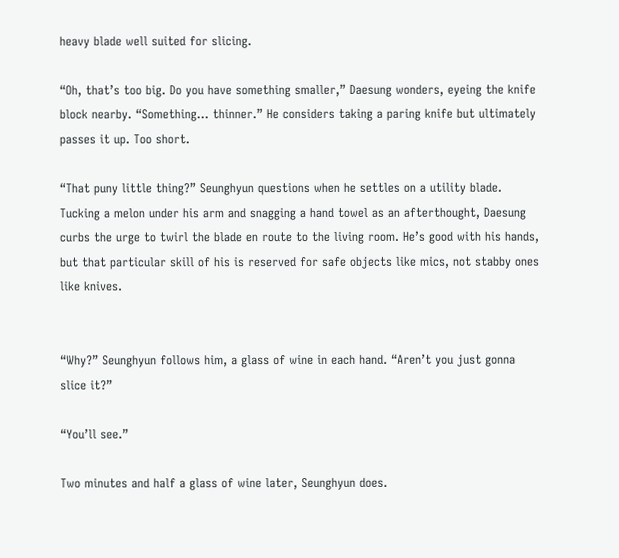heavy blade well suited for slicing.

“Oh, that’s too big. Do you have something smaller,” Daesung wonders, eyeing the knife block nearby. “Something... thinner.” He considers taking a paring knife but ultimately passes it up. Too short.

“That puny little thing?” Seunghyun questions when he settles on a utility blade. Tucking a melon under his arm and snagging a hand towel as an afterthought, Daesung curbs the urge to twirl the blade en route to the living room. He’s good with his hands, but that particular skill of his is reserved for safe objects like mics, not stabby ones like knives.


“Why?” Seunghyun follows him, a glass of wine in each hand. “Aren’t you just gonna slice it?”

“You’ll see.”

Two minutes and half a glass of wine later, Seunghyun does.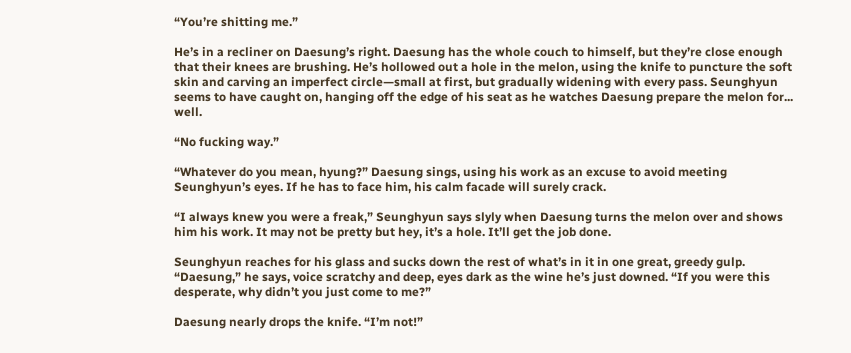“You’re shitting me.”

He’s in a recliner on Daesung’s right. Daesung has the whole couch to himself, but they’re close enough that their knees are brushing. He’s hollowed out a hole in the melon, using the knife to puncture the soft skin and carving an imperfect circle—small at first, but gradually widening with every pass. Seunghyun seems to have caught on, hanging off the edge of his seat as he watches Daesung prepare the melon for... well.

“No fucking way.”

“Whatever do you mean, hyung?” Daesung sings, using his work as an excuse to avoid meeting Seunghyun’s eyes. If he has to face him, his calm facade will surely crack.

“I always knew you were a freak,” Seunghyun says slyly when Daesung turns the melon over and shows him his work. It may not be pretty but hey, it’s a hole. It’ll get the job done.

Seunghyun reaches for his glass and sucks down the rest of what’s in it in one great, greedy gulp. “Daesung,” he says, voice scratchy and deep, eyes dark as the wine he’s just downed. “If you were this desperate, why didn’t you just come to me?”

Daesung nearly drops the knife. “I’m not!”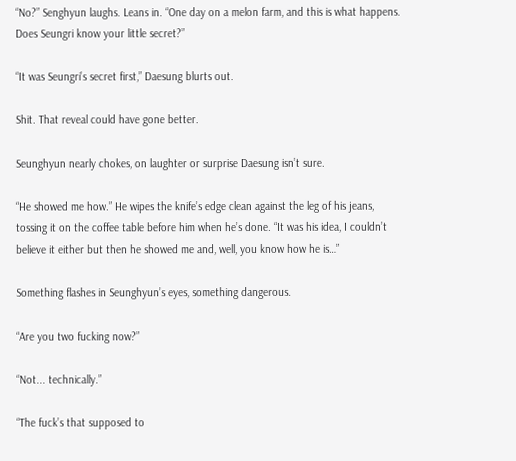“No?” Senghyun laughs. Leans in. “One day on a melon farm, and this is what happens. Does Seungri know your little secret?”

“It was Seungri’s secret first,” Daesung blurts out.

Shit. That reveal could have gone better.

Seunghyun nearly chokes, on laughter or surprise Daesung isn’t sure.

“He showed me how.” He wipes the knife’s edge clean against the leg of his jeans, tossing it on the coffee table before him when he’s done. “It was his idea, I couldn’t believe it either but then he showed me and, well, you know how he is…”

Something flashes in Seunghyun’s eyes, something dangerous.

“Are you two fucking now?”

“Not... technically.”

“The fuck’s that supposed to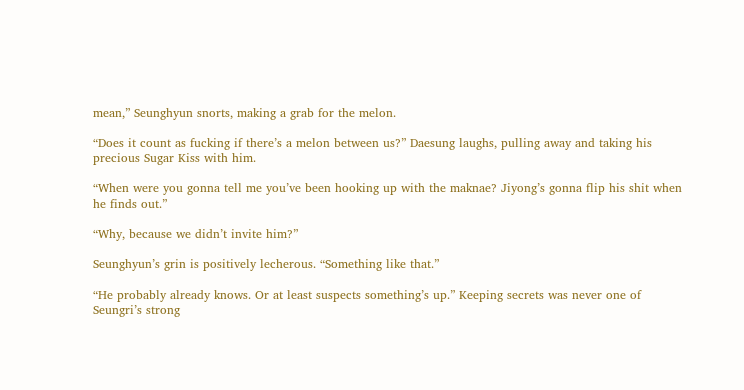mean,” Seunghyun snorts, making a grab for the melon.

“Does it count as fucking if there’s a melon between us?” Daesung laughs, pulling away and taking his precious Sugar Kiss with him.

“When were you gonna tell me you’ve been hooking up with the maknae? Jiyong’s gonna flip his shit when he finds out.”

“Why, because we didn’t invite him?”

Seunghyun’s grin is positively lecherous. “Something like that.”

“He probably already knows. Or at least suspects something’s up.” Keeping secrets was never one of Seungri’s strong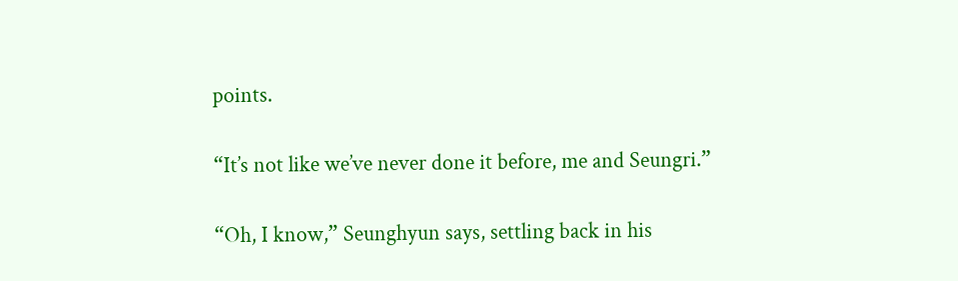points.

“It’s not like we’ve never done it before, me and Seungri.”

“Oh, I know,” Seunghyun says, settling back in his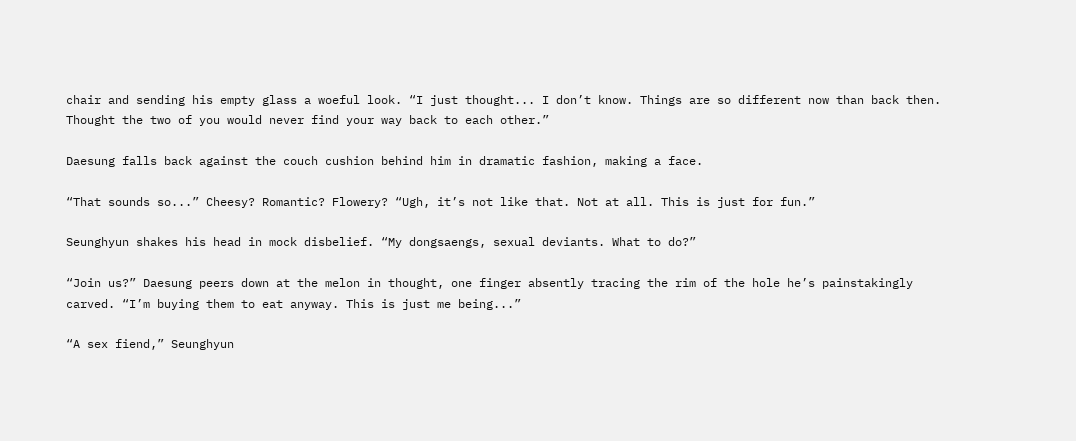chair and sending his empty glass a woeful look. “I just thought... I don’t know. Things are so different now than back then. Thought the two of you would never find your way back to each other.”

Daesung falls back against the couch cushion behind him in dramatic fashion, making a face.

“That sounds so...” Cheesy? Romantic? Flowery? “Ugh, it’s not like that. Not at all. This is just for fun.”

Seunghyun shakes his head in mock disbelief. “My dongsaengs, sexual deviants. What to do?”

“Join us?” Daesung peers down at the melon in thought, one finger absently tracing the rim of the hole he’s painstakingly carved. “I’m buying them to eat anyway. This is just me being...”

“A sex fiend,” Seunghyun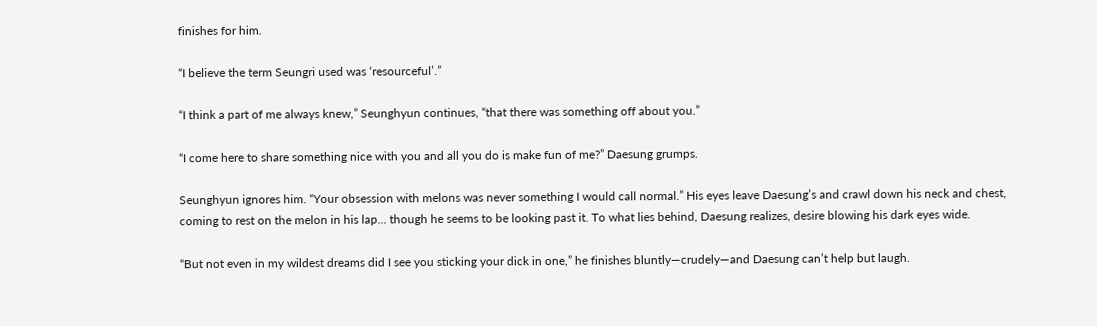finishes for him.

“I believe the term Seungri used was ‘resourceful’.”

“I think a part of me always knew,” Seunghyun continues, “that there was something off about you.”

“I come here to share something nice with you and all you do is make fun of me?” Daesung grumps.

Seunghyun ignores him. “Your obsession with melons was never something I would call normal.” His eyes leave Daesung’s and crawl down his neck and chest, coming to rest on the melon in his lap... though he seems to be looking past it. To what lies behind, Daesung realizes, desire blowing his dark eyes wide.

“But not even in my wildest dreams did I see you sticking your dick in one,” he finishes bluntly—crudely—and Daesung can’t help but laugh.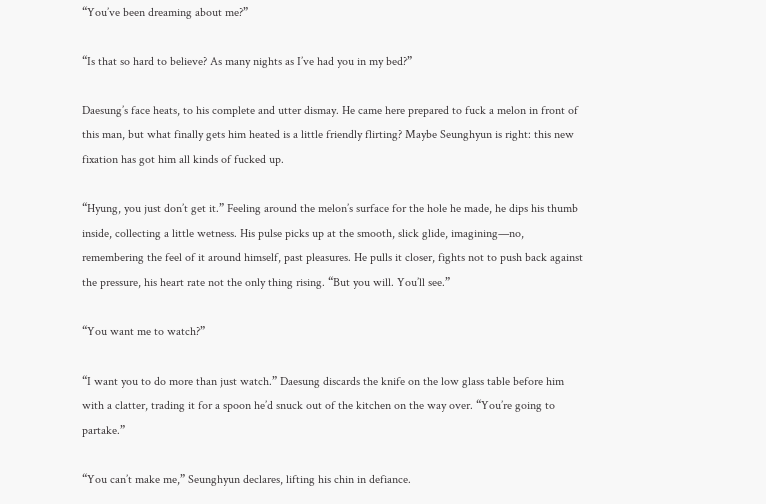“You’ve been dreaming about me?”

“Is that so hard to believe? As many nights as I’ve had you in my bed?”

Daesung’s face heats, to his complete and utter dismay. He came here prepared to fuck a melon in front of this man, but what finally gets him heated is a little friendly flirting? Maybe Seunghyun is right: this new fixation has got him all kinds of fucked up.

“Hyung, you just don’t get it.” Feeling around the melon’s surface for the hole he made, he dips his thumb inside, collecting a little wetness. His pulse picks up at the smooth, slick glide, imagining—no, remembering the feel of it around himself, past pleasures. He pulls it closer, fights not to push back against the pressure, his heart rate not the only thing rising. “But you will. You’ll see.”

“You want me to watch?”

“I want you to do more than just watch.” Daesung discards the knife on the low glass table before him with a clatter, trading it for a spoon he’d snuck out of the kitchen on the way over. “You’re going to partake.”

“You can’t make me,” Seunghyun declares, lifting his chin in defiance.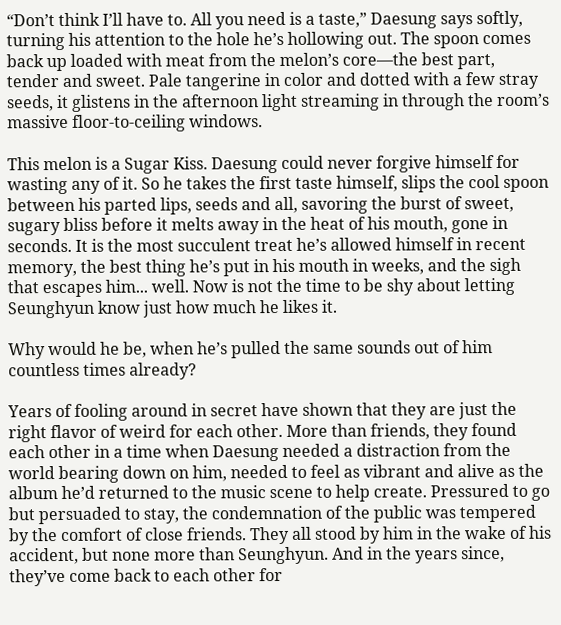“Don’t think I’ll have to. All you need is a taste,” Daesung says softly, turning his attention to the hole he’s hollowing out. The spoon comes back up loaded with meat from the melon’s core—the best part, tender and sweet. Pale tangerine in color and dotted with a few stray seeds, it glistens in the afternoon light streaming in through the room’s massive floor-to-ceiling windows.

This melon is a Sugar Kiss. Daesung could never forgive himself for wasting any of it. So he takes the first taste himself, slips the cool spoon between his parted lips, seeds and all, savoring the burst of sweet, sugary bliss before it melts away in the heat of his mouth, gone in seconds. It is the most succulent treat he’s allowed himself in recent memory, the best thing he’s put in his mouth in weeks, and the sigh that escapes him... well. Now is not the time to be shy about letting Seunghyun know just how much he likes it.

Why would he be, when he’s pulled the same sounds out of him countless times already?

Years of fooling around in secret have shown that they are just the right flavor of weird for each other. More than friends, they found each other in a time when Daesung needed a distraction from the world bearing down on him, needed to feel as vibrant and alive as the album he’d returned to the music scene to help create. Pressured to go but persuaded to stay, the condemnation of the public was tempered by the comfort of close friends. They all stood by him in the wake of his accident, but none more than Seunghyun. And in the years since, they’ve come back to each other for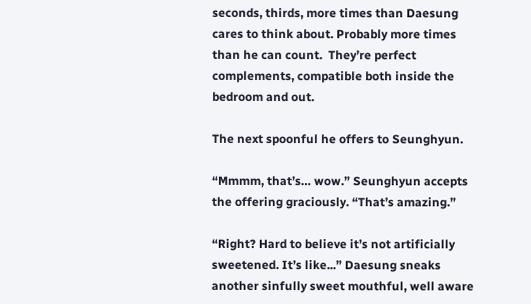seconds, thirds, more times than Daesung cares to think about. Probably more times than he can count.  They’re perfect complements, compatible both inside the bedroom and out.

The next spoonful he offers to Seunghyun.

“Mmmm, that’s… wow.” Seunghyun accepts the offering graciously. “That’s amazing.”

“Right? Hard to believe it’s not artificially sweetened. It’s like...” Daesung sneaks another sinfully sweet mouthful, well aware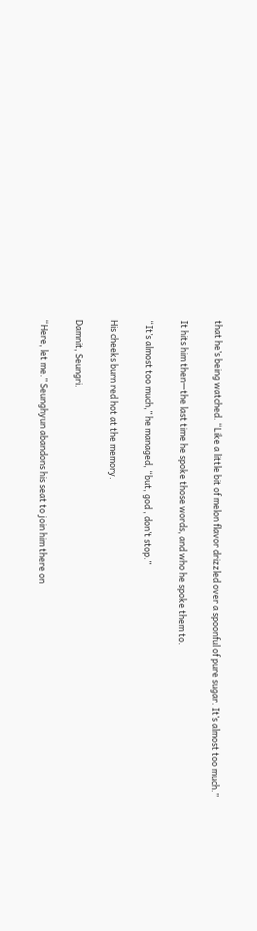that he’s being watched. “Like a little bit of melon flavor drizzled over a spoonful of pure sugar. It’s almost too much.”

It hits him then—the last time he spoke those words, and who he spoke them to.

“It’s almost too much,” he managed, “but, god , don’t stop.”

His cheeks burn red hot at the memory.

Damnit, Seungri.

“Here, let me.” Seunghyun abandons his seat to join him there on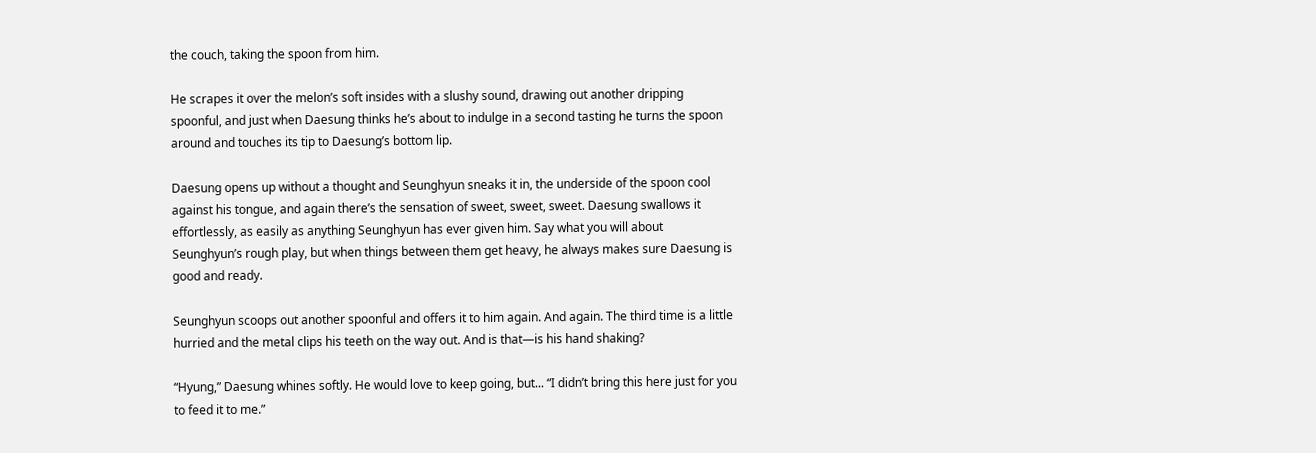the couch, taking the spoon from him.

He scrapes it over the melon’s soft insides with a slushy sound, drawing out another dripping spoonful, and just when Daesung thinks he’s about to indulge in a second tasting he turns the spoon around and touches its tip to Daesung’s bottom lip.

Daesung opens up without a thought and Seunghyun sneaks it in, the underside of the spoon cool against his tongue, and again there’s the sensation of sweet, sweet, sweet. Daesung swallows it effortlessly, as easily as anything Seunghyun has ever given him. Say what you will about Seunghyun’s rough play, but when things between them get heavy, he always makes sure Daesung is good and ready.

Seunghyun scoops out another spoonful and offers it to him again. And again. The third time is a little hurried and the metal clips his teeth on the way out. And is that—is his hand shaking?

“Hyung,” Daesung whines softly. He would love to keep going, but... “I didn’t bring this here just for you to feed it to me.”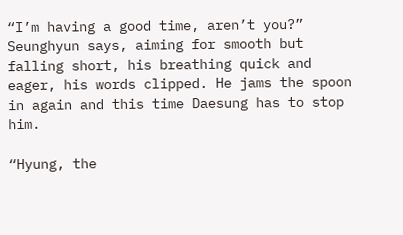“I’m having a good time, aren’t you?” Seunghyun says, aiming for smooth but falling short, his breathing quick and eager, his words clipped. He jams the spoon in again and this time Daesung has to stop him.

“Hyung, the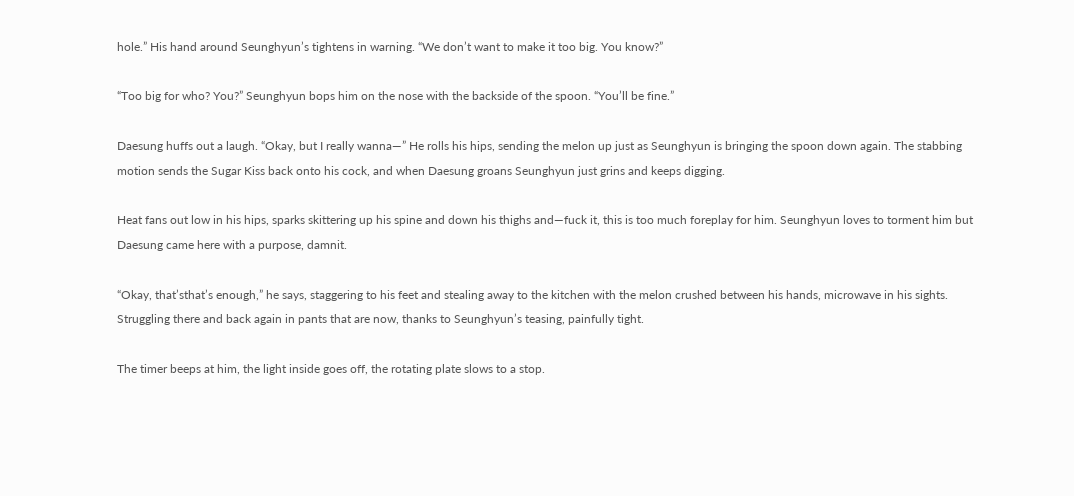hole.” His hand around Seunghyun’s tightens in warning. “We don’t want to make it too big. You know?”

“Too big for who? You?” Seunghyun bops him on the nose with the backside of the spoon. “You’ll be fine.”

Daesung huffs out a laugh. “Okay, but I really wanna—” He rolls his hips, sending the melon up just as Seunghyun is bringing the spoon down again. The stabbing motion sends the Sugar Kiss back onto his cock, and when Daesung groans Seunghyun just grins and keeps digging.

Heat fans out low in his hips, sparks skittering up his spine and down his thighs and—fuck it, this is too much foreplay for him. Seunghyun loves to torment him but Daesung came here with a purpose, damnit.

“Okay, that’sthat’s enough,” he says, staggering to his feet and stealing away to the kitchen with the melon crushed between his hands, microwave in his sights. Struggling there and back again in pants that are now, thanks to Seunghyun’s teasing, painfully tight.

The timer beeps at him, the light inside goes off, the rotating plate slows to a stop.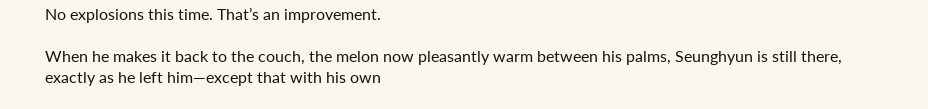No explosions this time. That’s an improvement.

When he makes it back to the couch, the melon now pleasantly warm between his palms, Seunghyun is still there, exactly as he left him—except that with his own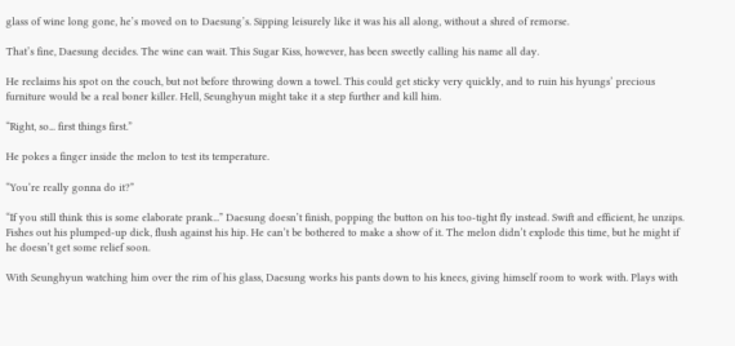glass of wine long gone, he’s moved on to Daesung’s. Sipping leisurely like it was his all along, without a shred of remorse.

That’s fine, Daesung decides. The wine can wait. This Sugar Kiss, however, has been sweetly calling his name all day.

He reclaims his spot on the couch, but not before throwing down a towel. This could get sticky very quickly, and to ruin his hyungs’ precious furniture would be a real boner killer. Hell, Seunghyun might take it a step further and kill him.

“Right, so... first things first.”

He pokes a finger inside the melon to test its temperature.

“You’re really gonna do it?”

“If you still think this is some elaborate prank...” Daesung doesn’t finish, popping the button on his too-tight fly instead. Swift and efficient, he unzips. Fishes out his plumped-up dick, flush against his hip. He can’t be bothered to make a show of it. The melon didn’t explode this time, but he might if he doesn’t get some relief soon.

With Seunghyun watching him over the rim of his glass, Daesung works his pants down to his knees, giving himself room to work with. Plays with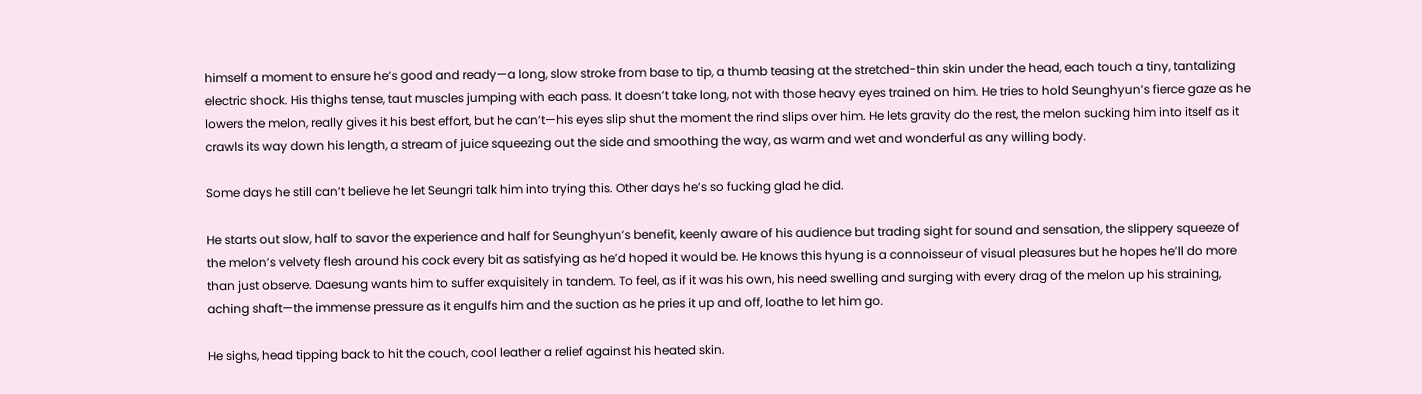himself a moment to ensure he’s good and ready—a long, slow stroke from base to tip, a thumb teasing at the stretched-thin skin under the head, each touch a tiny, tantalizing electric shock. His thighs tense, taut muscles jumping with each pass. It doesn’t take long, not with those heavy eyes trained on him. He tries to hold Seunghyun’s fierce gaze as he lowers the melon, really gives it his best effort, but he can’t—his eyes slip shut the moment the rind slips over him. He lets gravity do the rest, the melon sucking him into itself as it crawls its way down his length, a stream of juice squeezing out the side and smoothing the way, as warm and wet and wonderful as any willing body.

Some days he still can’t believe he let Seungri talk him into trying this. Other days he’s so fucking glad he did.

He starts out slow, half to savor the experience and half for Seunghyun’s benefit, keenly aware of his audience but trading sight for sound and sensation, the slippery squeeze of the melon’s velvety flesh around his cock every bit as satisfying as he’d hoped it would be. He knows this hyung is a connoisseur of visual pleasures but he hopes he’ll do more than just observe. Daesung wants him to suffer exquisitely in tandem. To feel, as if it was his own, his need swelling and surging with every drag of the melon up his straining, aching shaft—the immense pressure as it engulfs him and the suction as he pries it up and off, loathe to let him go.

He sighs, head tipping back to hit the couch, cool leather a relief against his heated skin.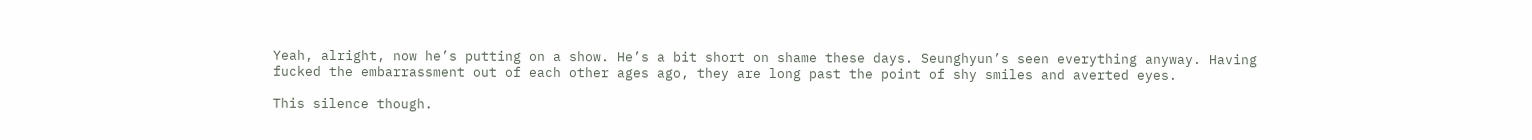Yeah, alright, now he’s putting on a show. He’s a bit short on shame these days. Seunghyun’s seen everything anyway. Having fucked the embarrassment out of each other ages ago, they are long past the point of shy smiles and averted eyes.

This silence though.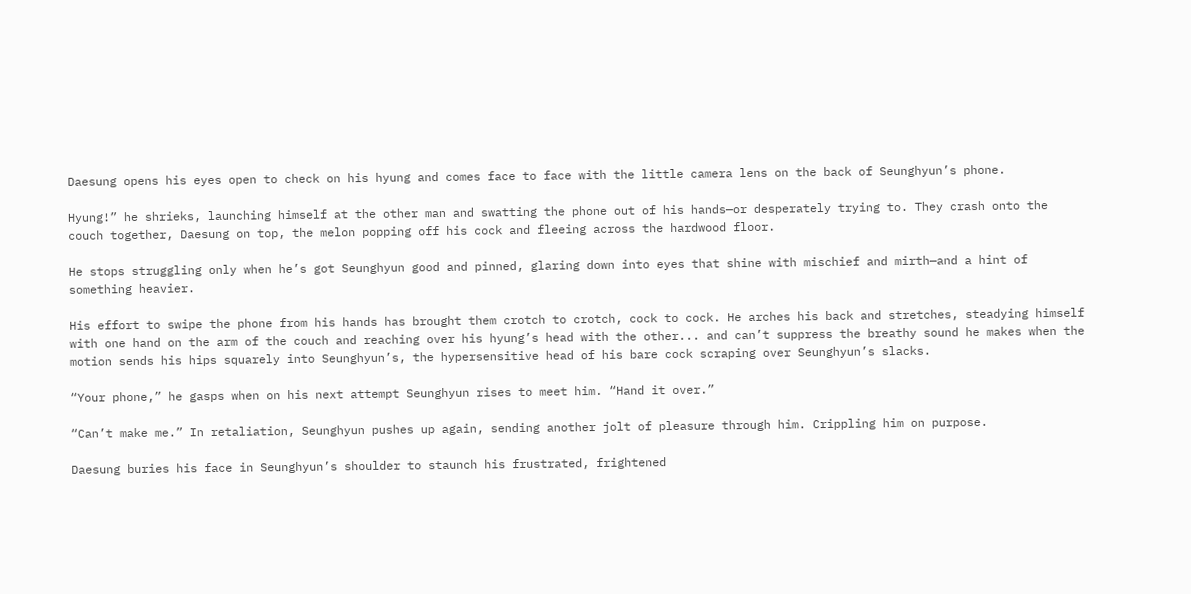Daesung opens his eyes open to check on his hyung and comes face to face with the little camera lens on the back of Seunghyun’s phone.

Hyung!” he shrieks, launching himself at the other man and swatting the phone out of his hands—or desperately trying to. They crash onto the couch together, Daesung on top, the melon popping off his cock and fleeing across the hardwood floor.

He stops struggling only when he’s got Seunghyun good and pinned, glaring down into eyes that shine with mischief and mirth—and a hint of something heavier.

His effort to swipe the phone from his hands has brought them crotch to crotch, cock to cock. He arches his back and stretches, steadying himself with one hand on the arm of the couch and reaching over his hyung’s head with the other... and can’t suppress the breathy sound he makes when the motion sends his hips squarely into Seunghyun’s, the hypersensitive head of his bare cock scraping over Seunghyun’s slacks.

“Your phone,” he gasps when on his next attempt Seunghyun rises to meet him. “Hand it over.”

“Can’t make me.” In retaliation, Seunghyun pushes up again, sending another jolt of pleasure through him. Crippling him on purpose.

Daesung buries his face in Seunghyun’s shoulder to staunch his frustrated, frightened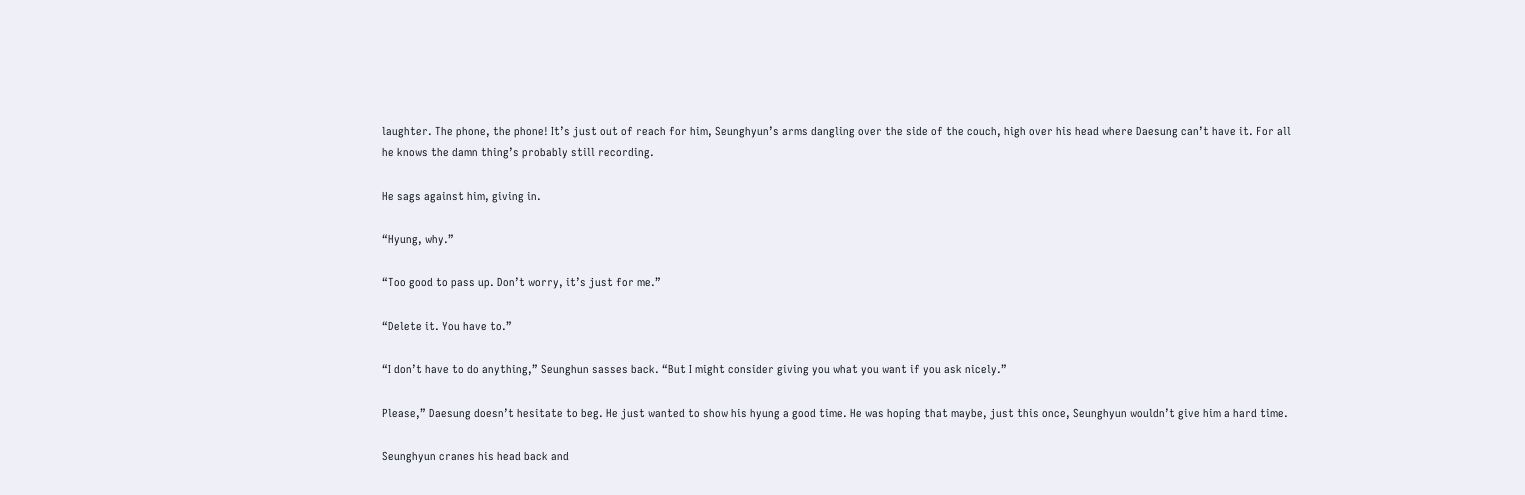laughter. The phone, the phone! It’s just out of reach for him, Seunghyun’s arms dangling over the side of the couch, high over his head where Daesung can’t have it. For all he knows the damn thing’s probably still recording.

He sags against him, giving in.

“Hyung, why.”

“Too good to pass up. Don’t worry, it’s just for me.”

“Delete it. You have to.”

“I don’t have to do anything,” Seunghun sasses back. “But I might consider giving you what you want if you ask nicely.”

Please,” Daesung doesn’t hesitate to beg. He just wanted to show his hyung a good time. He was hoping that maybe, just this once, Seunghyun wouldn’t give him a hard time.

Seunghyun cranes his head back and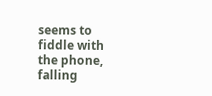seems to fiddle with the phone, falling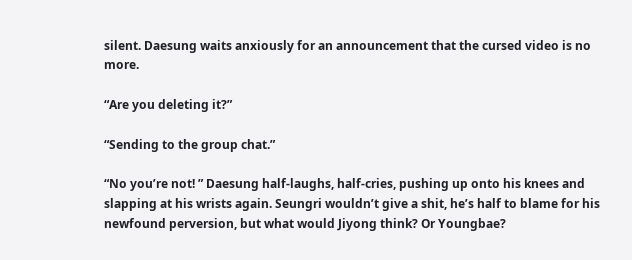silent. Daesung waits anxiously for an announcement that the cursed video is no more.

“Are you deleting it?”

“Sending to the group chat.”

“No you’re not! ” Daesung half-laughs, half-cries, pushing up onto his knees and slapping at his wrists again. Seungri wouldn’t give a shit, he’s half to blame for his newfound perversion, but what would Jiyong think? Or Youngbae?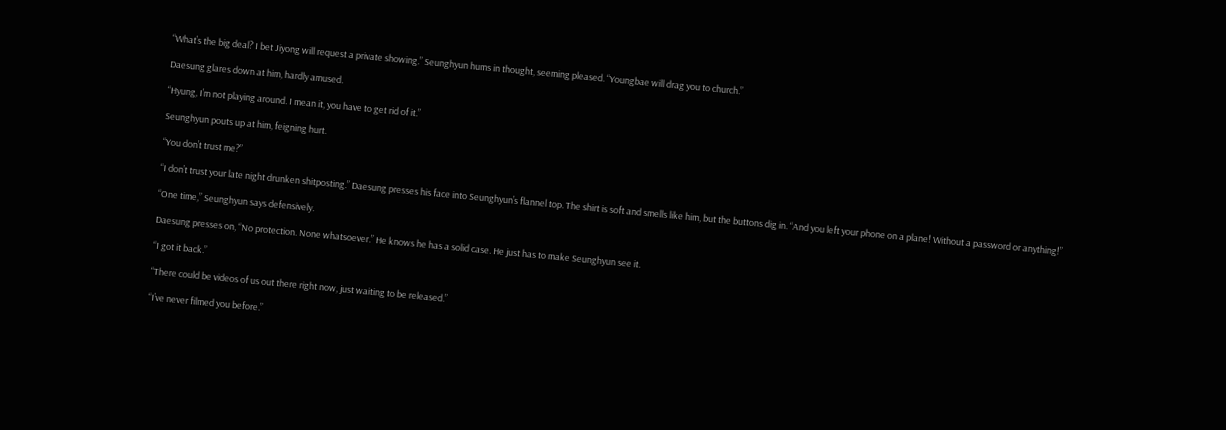“What’s the big deal? I bet Jiyong will request a private showing.” Seunghyun hums in thought, seeming pleased. “Youngbae will drag you to church.”

Daesung glares down at him, hardly amused.

“Hyung, I’m not playing around. I mean it, you have to get rid of it.”

Seunghyun pouts up at him, feigning hurt.

“You don’t trust me?”

“I don’t trust your late night drunken shitposting.” Daesung presses his face into Seunghyun’s flannel top. The shirt is soft and smells like him, but the buttons dig in. “And you left your phone on a plane! Without a password or anything!”

“One time,” Seunghyun says defensively.

Daesung presses on, “No protection. None whatsoever.” He knows he has a solid case. He just has to make Seunghyun see it.

“I got it back.”

“There could be videos of us out there right now, just waiting to be released.”

“I’ve never filmed you before.”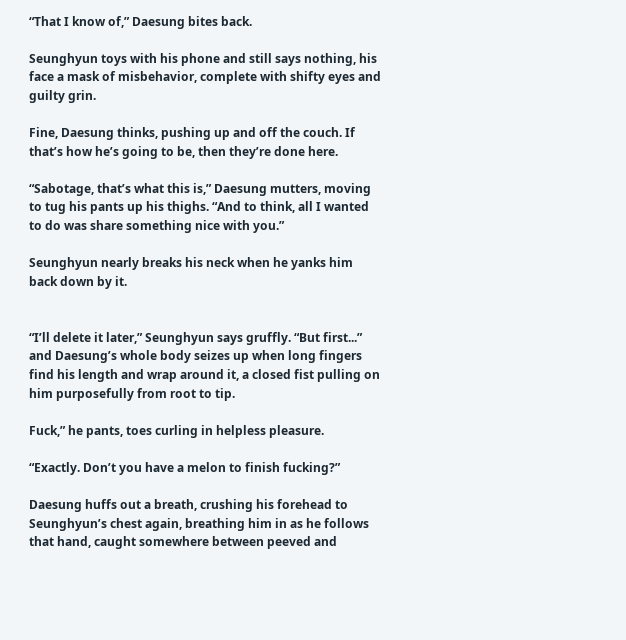“That I know of,” Daesung bites back.

Seunghyun toys with his phone and still says nothing, his face a mask of misbehavior, complete with shifty eyes and guilty grin.

Fine, Daesung thinks, pushing up and off the couch. If that’s how he’s going to be, then they’re done here.

“Sabotage, that’s what this is,” Daesung mutters, moving to tug his pants up his thighs. “And to think, all I wanted to do was share something nice with you.”

Seunghyun nearly breaks his neck when he yanks him back down by it.


“I’ll delete it later,” Seunghyun says gruffly. “But first...” and Daesung’s whole body seizes up when long fingers find his length and wrap around it, a closed fist pulling on him purposefully from root to tip.

Fuck,” he pants, toes curling in helpless pleasure.

“Exactly. Don’t you have a melon to finish fucking?”

Daesung huffs out a breath, crushing his forehead to Seunghyun’s chest again, breathing him in as he follows that hand, caught somewhere between peeved and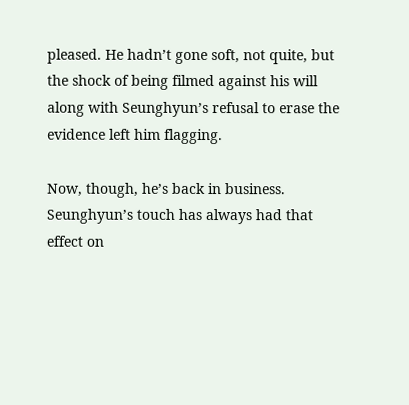pleased. He hadn’t gone soft, not quite, but the shock of being filmed against his will along with Seunghyun’s refusal to erase the evidence left him flagging.

Now, though, he’s back in business. Seunghyun’s touch has always had that effect on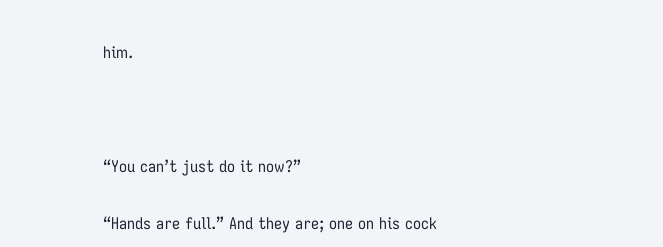him.



“You can’t just do it now?”

“Hands are full.” And they are; one on his cock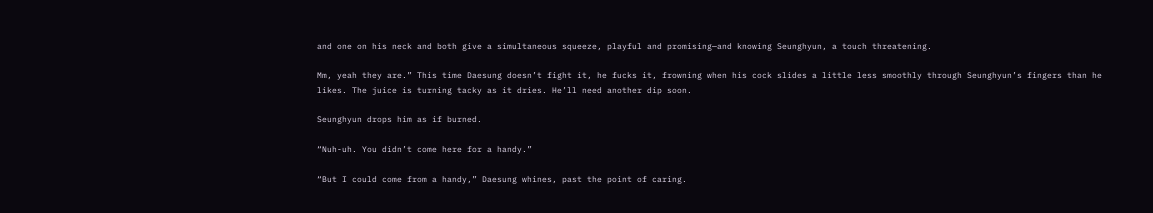and one on his neck and both give a simultaneous squeeze, playful and promising—and knowing Seunghyun, a touch threatening.

Mm, yeah they are.” This time Daesung doesn’t fight it, he fucks it, frowning when his cock slides a little less smoothly through Seunghyun’s fingers than he likes. The juice is turning tacky as it dries. He’ll need another dip soon.

Seunghyun drops him as if burned.

“Nuh-uh. You didn’t come here for a handy.”

“But I could come from a handy,” Daesung whines, past the point of caring.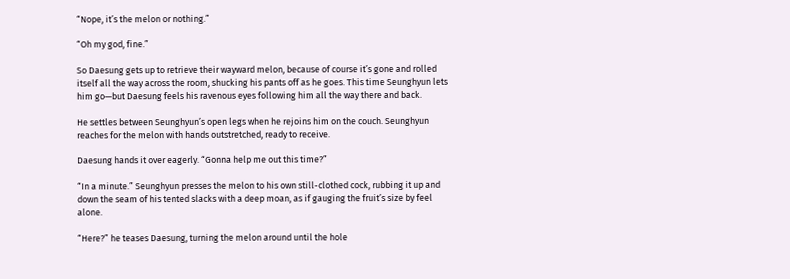“Nope, it’s the melon or nothing.”

“Oh my god, fine.”

So Daesung gets up to retrieve their wayward melon, because of course it’s gone and rolled itself all the way across the room, shucking his pants off as he goes. This time Seunghyun lets him go—but Daesung feels his ravenous eyes following him all the way there and back.

He settles between Seunghyun’s open legs when he rejoins him on the couch. Seunghyun reaches for the melon with hands outstretched, ready to receive.

Daesung hands it over eagerly. “Gonna help me out this time?”

“In a minute.” Seunghyun presses the melon to his own still-clothed cock, rubbing it up and down the seam of his tented slacks with a deep moan, as if gauging the fruit’s size by feel alone.

“Here?” he teases Daesung, turning the melon around until the hole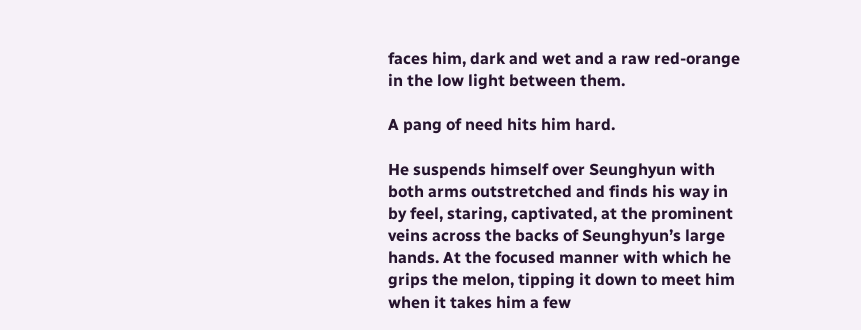faces him, dark and wet and a raw red-orange in the low light between them.

A pang of need hits him hard.

He suspends himself over Seunghyun with both arms outstretched and finds his way in by feel, staring, captivated, at the prominent veins across the backs of Seunghyun’s large hands. At the focused manner with which he grips the melon, tipping it down to meet him when it takes him a few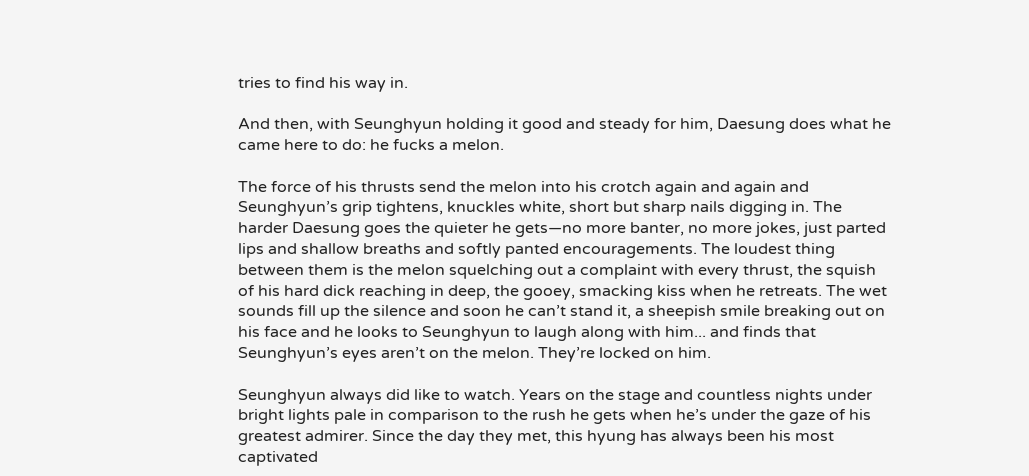tries to find his way in.

And then, with Seunghyun holding it good and steady for him, Daesung does what he came here to do: he fucks a melon.

The force of his thrusts send the melon into his crotch again and again and Seunghyun’s grip tightens, knuckles white, short but sharp nails digging in. The harder Daesung goes the quieter he gets—no more banter, no more jokes, just parted lips and shallow breaths and softly panted encouragements. The loudest thing between them is the melon squelching out a complaint with every thrust, the squish of his hard dick reaching in deep, the gooey, smacking kiss when he retreats. The wet sounds fill up the silence and soon he can’t stand it, a sheepish smile breaking out on his face and he looks to Seunghyun to laugh along with him... and finds that Seunghyun’s eyes aren’t on the melon. They’re locked on him.

Seunghyun always did like to watch. Years on the stage and countless nights under bright lights pale in comparison to the rush he gets when he’s under the gaze of his greatest admirer. Since the day they met, this hyung has always been his most captivated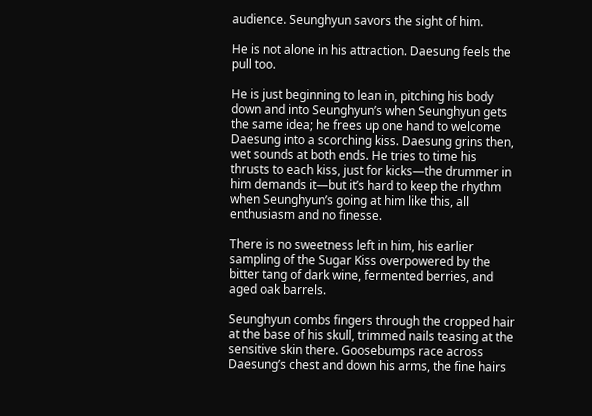audience. Seunghyun savors the sight of him.

He is not alone in his attraction. Daesung feels the pull too.

He is just beginning to lean in, pitching his body down and into Seunghyun’s when Seunghyun gets the same idea; he frees up one hand to welcome Daesung into a scorching kiss. Daesung grins then, wet sounds at both ends. He tries to time his thrusts to each kiss, just for kicks—the drummer in him demands it—but it’s hard to keep the rhythm when Seunghyun’s going at him like this, all enthusiasm and no finesse.

There is no sweetness left in him, his earlier sampling of the Sugar Kiss overpowered by the bitter tang of dark wine, fermented berries, and aged oak barrels.

Seunghyun combs fingers through the cropped hair at the base of his skull, trimmed nails teasing at the sensitive skin there. Goosebumps race across Daesung’s chest and down his arms, the fine hairs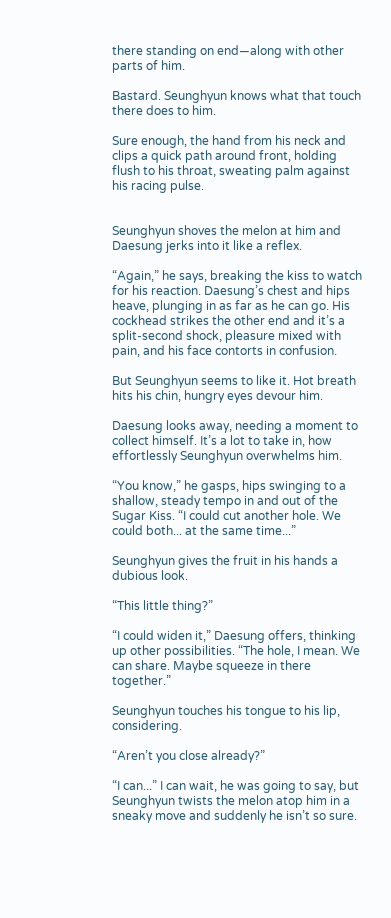there standing on end—along with other parts of him.

Bastard. Seunghyun knows what that touch there does to him.

Sure enough, the hand from his neck and clips a quick path around front, holding flush to his throat, sweating palm against his racing pulse.


Seunghyun shoves the melon at him and Daesung jerks into it like a reflex.

“Again,” he says, breaking the kiss to watch for his reaction. Daesung’s chest and hips heave, plunging in as far as he can go. His cockhead strikes the other end and it’s a split-second shock, pleasure mixed with pain, and his face contorts in confusion.

But Seunghyun seems to like it. Hot breath hits his chin, hungry eyes devour him.

Daesung looks away, needing a moment to collect himself. It’s a lot to take in, how effortlessly Seunghyun overwhelms him.

“You know,” he gasps, hips swinging to a shallow, steady tempo in and out of the Sugar Kiss. “I could cut another hole. We could both... at the same time...”

Seunghyun gives the fruit in his hands a dubious look.

“This little thing?”

“I could widen it,” Daesung offers, thinking up other possibilities. “The hole, I mean. We can share. Maybe squeeze in there together.”

Seunghyun touches his tongue to his lip, considering.

“Aren’t you close already?”

“I can...” I can wait, he was going to say, but Seunghyun twists the melon atop him in a sneaky move and suddenly he isn’t so sure.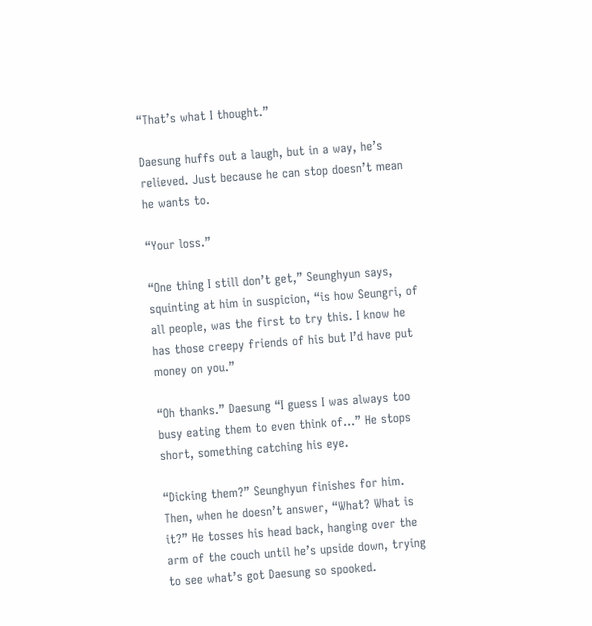“That’s what I thought.”

Daesung huffs out a laugh, but in a way, he’s relieved. Just because he can stop doesn’t mean he wants to.

“Your loss.”

“One thing I still don’t get,” Seunghyun says, squinting at him in suspicion, “is how Seungri, of all people, was the first to try this. I know he has those creepy friends of his but I’d have put money on you.”

“Oh thanks.” Daesung “I guess I was always too busy eating them to even think of...” He stops short, something catching his eye.

“Dicking them?” Seunghyun finishes for him. Then, when he doesn’t answer, “What? What is it?” He tosses his head back, hanging over the arm of the couch until he’s upside down, trying to see what’s got Daesung so spooked.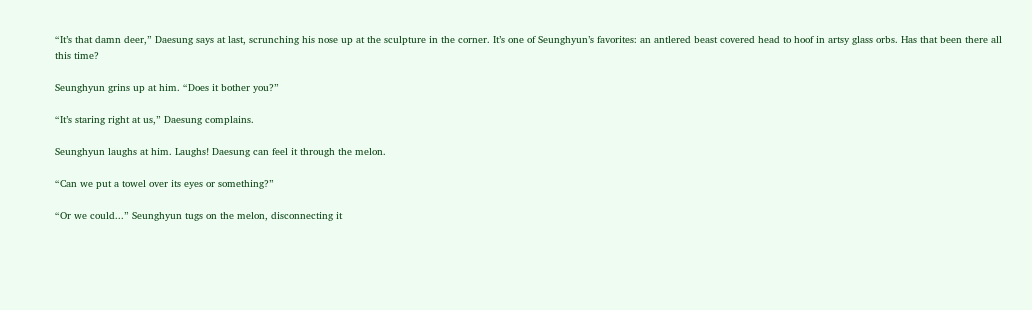“It’s that damn deer,” Daesung says at last, scrunching his nose up at the sculpture in the corner. It’s one of Seunghyun’s favorites: an antlered beast covered head to hoof in artsy glass orbs. Has that been there all this time?

Seunghyun grins up at him. “Does it bother you?”

“It’s staring right at us,” Daesung complains.

Seunghyun laughs at him. Laughs! Daesung can feel it through the melon.

“Can we put a towel over its eyes or something?”

“Or we could...” Seunghyun tugs on the melon, disconnecting it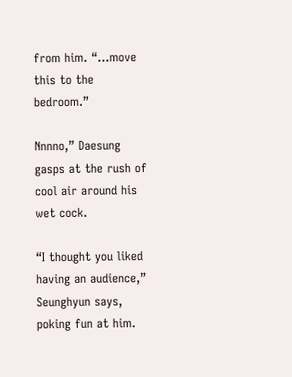from him. “...move this to the bedroom.”

Nnnno,” Daesung gasps at the rush of cool air around his wet cock.

“I thought you liked having an audience,” Seunghyun says, poking fun at him.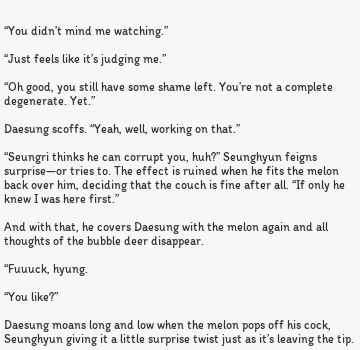“You didn’t mind me watching.”

“Just feels like it’s judging me.”

“Oh good, you still have some shame left. You’re not a complete degenerate. Yet.”

Daesung scoffs. “Yeah, well, working on that.”

“Seungri thinks he can corrupt you, huh?” Seunghyun feigns surprise—or tries to. The effect is ruined when he fits the melon back over him, deciding that the couch is fine after all. “If only he knew I was here first.”

And with that, he covers Daesung with the melon again and all thoughts of the bubble deer disappear.

“Fuuuck, hyung.

“You like?”

Daesung moans long and low when the melon pops off his cock, Seunghyun giving it a little surprise twist just as it’s leaving the tip.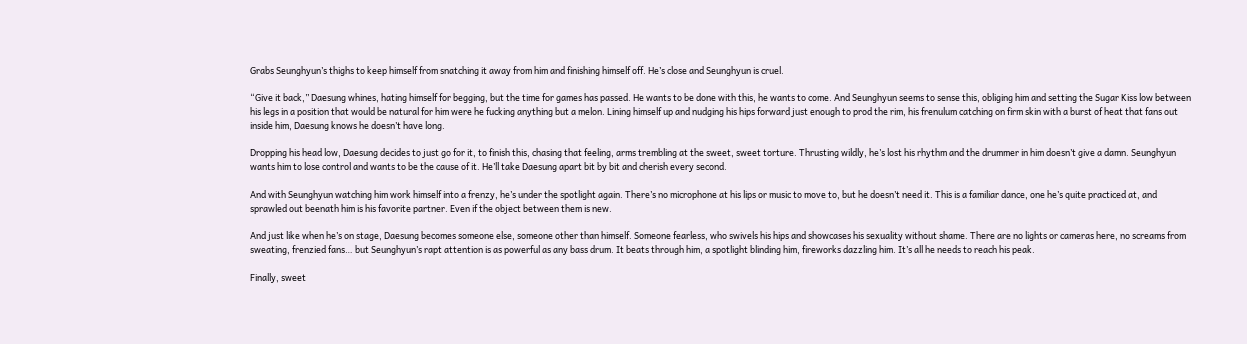Grabs Seunghyun’s thighs to keep himself from snatching it away from him and finishing himself off. He’s close and Seunghyun is cruel.

“Give it back,” Daesung whines, hating himself for begging, but the time for games has passed. He wants to be done with this, he wants to come. And Seunghyun seems to sense this, obliging him and setting the Sugar Kiss low between his legs in a position that would be natural for him were he fucking anything but a melon. Lining himself up and nudging his hips forward just enough to prod the rim, his frenulum catching on firm skin with a burst of heat that fans out inside him, Daesung knows he doesn’t have long.

Dropping his head low, Daesung decides to just go for it, to finish this, chasing that feeling, arms trembling at the sweet, sweet torture. Thrusting wildly, he’s lost his rhythm and the drummer in him doesn’t give a damn. Seunghyun wants him to lose control and wants to be the cause of it. He’ll take Daesung apart bit by bit and cherish every second.

And with Seunghyun watching him work himself into a frenzy, he’s under the spotlight again. There’s no microphone at his lips or music to move to, but he doesn’t need it. This is a familiar dance, one he’s quite practiced at, and sprawled out beenath him is his favorite partner. Even if the object between them is new.

And just like when he’s on stage, Daesung becomes someone else, someone other than himself. Someone fearless, who swivels his hips and showcases his sexuality without shame. There are no lights or cameras here, no screams from sweating, frenzied fans… but Seunghyun’s rapt attention is as powerful as any bass drum. It beats through him, a spotlight blinding him, fireworks dazzling him. It’s all he needs to reach his peak.

Finally, sweet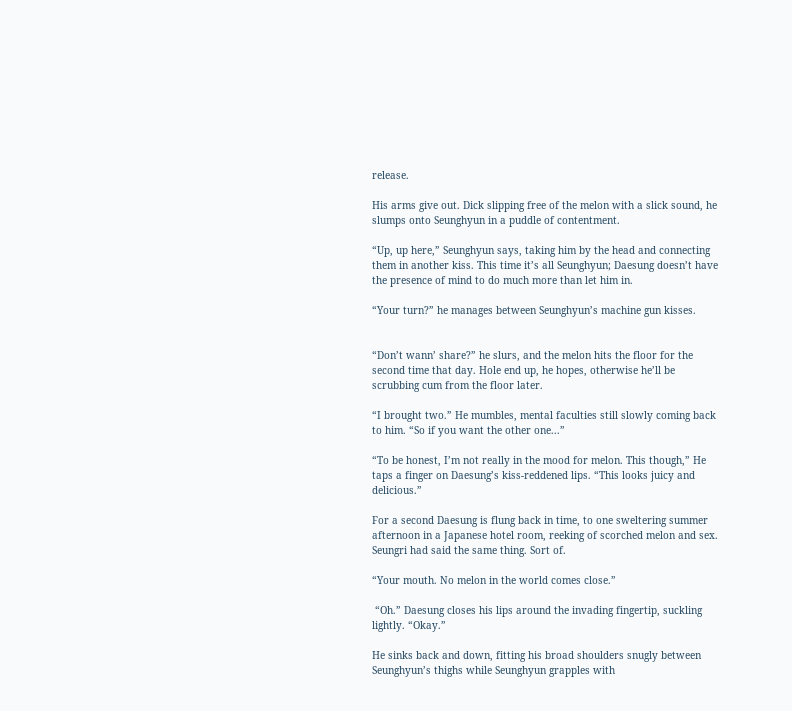release.

His arms give out. Dick slipping free of the melon with a slick sound, he slumps onto Seunghyun in a puddle of contentment.

“Up, up here,” Seunghyun says, taking him by the head and connecting them in another kiss. This time it’s all Seunghyun; Daesung doesn’t have the presence of mind to do much more than let him in.

“Your turn?” he manages between Seunghyun’s machine gun kisses.


“Don’t wann’ share?” he slurs, and the melon hits the floor for the second time that day. Hole end up, he hopes, otherwise he’ll be scrubbing cum from the floor later.

“I brought two.” He mumbles, mental faculties still slowly coming back to him. “So if you want the other one...”

“To be honest, I’m not really in the mood for melon. This though,” He taps a finger on Daesung’s kiss-reddened lips. “This looks juicy and delicious.”

For a second Daesung is flung back in time, to one sweltering summer afternoon in a Japanese hotel room, reeking of scorched melon and sex. Seungri had said the same thing. Sort of.

“Your mouth. No melon in the world comes close.”

 “Oh.” Daesung closes his lips around the invading fingertip, suckling lightly. “Okay.”

He sinks back and down, fitting his broad shoulders snugly between Seunghyun’s thighs while Seunghyun grapples with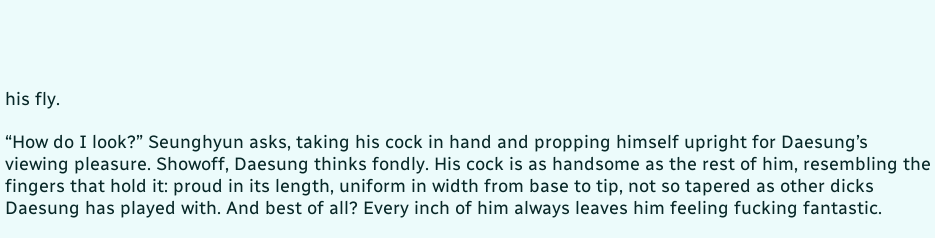his fly.

“How do I look?” Seunghyun asks, taking his cock in hand and propping himself upright for Daesung’s viewing pleasure. Showoff, Daesung thinks fondly. His cock is as handsome as the rest of him, resembling the fingers that hold it: proud in its length, uniform in width from base to tip, not so tapered as other dicks Daesung has played with. And best of all? Every inch of him always leaves him feeling fucking fantastic.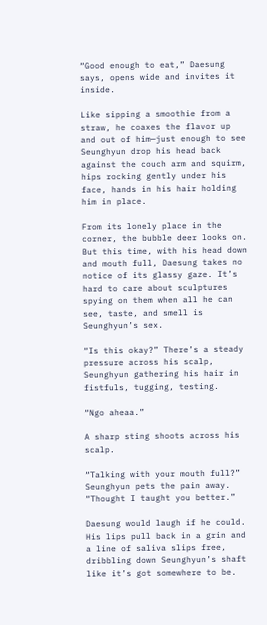“Good enough to eat,” Daesung says, opens wide and invites it inside.

Like sipping a smoothie from a straw, he coaxes the flavor up and out of him—just enough to see Seunghyun drop his head back against the couch arm and squirm, hips rocking gently under his face, hands in his hair holding him in place.

From its lonely place in the corner, the bubble deer looks on. But this time, with his head down and mouth full, Daesung takes no notice of its glassy gaze. It’s hard to care about sculptures spying on them when all he can see, taste, and smell is Seunghyun’s sex.

“Is this okay?” There’s a steady pressure across his scalp, Seunghyun gathering his hair in fistfuls, tugging, testing.

“Ngo aheaa.”

A sharp sting shoots across his scalp.

“Talking with your mouth full?” Seunghyun pets the pain away. “Thought I taught you better.”

Daesung would laugh if he could. His lips pull back in a grin and a line of saliva slips free, dribbling down Seunghyun’s shaft like it’s got somewhere to be.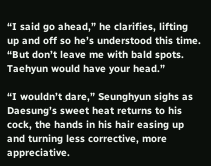“I said go ahead,” he clarifies, lifting up and off so he’s understood this time. “But don’t leave me with bald spots. Taehyun would have your head.”

“I wouldn’t dare,” Seunghyun sighs as Daesung’s sweet heat returns to his cock, the hands in his hair easing up and turning less corrective, more appreciative.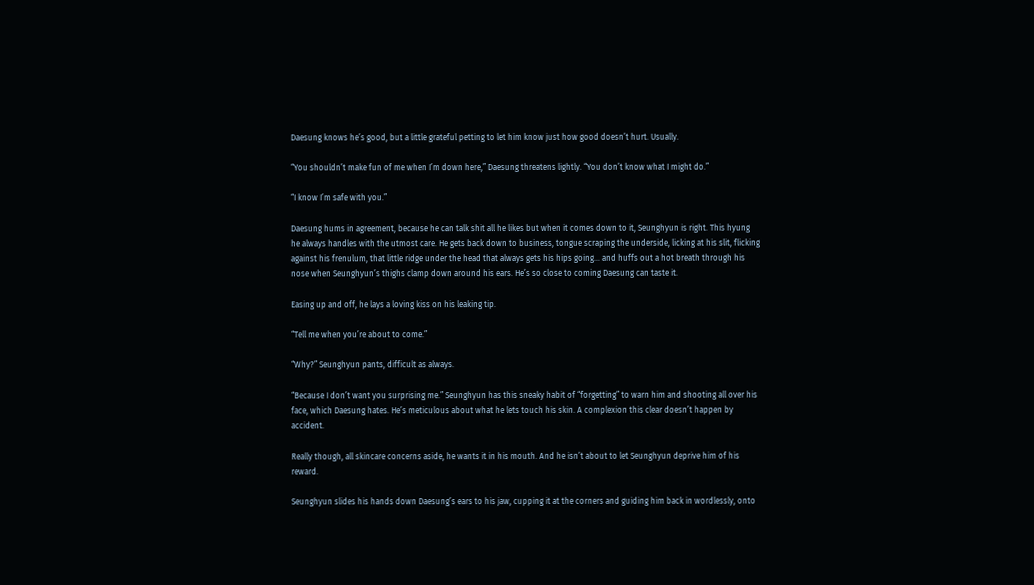Daesung knows he’s good, but a little grateful petting to let him know just how good doesn’t hurt. Usually.

“You shouldn’t make fun of me when I’m down here,” Daesung threatens lightly. “You don’t know what I might do.”

“I know I’m safe with you.”

Daesung hums in agreement, because he can talk shit all he likes but when it comes down to it, Seunghyun is right. This hyung he always handles with the utmost care. He gets back down to business, tongue scraping the underside, licking at his slit, flicking against his frenulum, that little ridge under the head that always gets his hips going... and huffs out a hot breath through his nose when Seunghyun’s thighs clamp down around his ears. He’s so close to coming Daesung can taste it.

Easing up and off, he lays a loving kiss on his leaking tip.

“Tell me when you’re about to come.”

“Why?” Seunghyun pants, difficult as always.

“Because I don’t want you surprising me.” Seunghyun has this sneaky habit of “forgetting” to warn him and shooting all over his face, which Daesung hates. He’s meticulous about what he lets touch his skin. A complexion this clear doesn’t happen by accident.

Really though, all skincare concerns aside, he wants it in his mouth. And he isn’t about to let Seunghyun deprive him of his reward.

Seunghyun slides his hands down Daesung’s ears to his jaw, cupping it at the corners and guiding him back in wordlessly, onto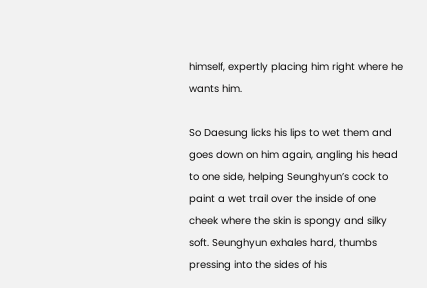himself, expertly placing him right where he wants him.

So Daesung licks his lips to wet them and goes down on him again, angling his head to one side, helping Seunghyun’s cock to paint a wet trail over the inside of one cheek where the skin is spongy and silky soft. Seunghyun exhales hard, thumbs pressing into the sides of his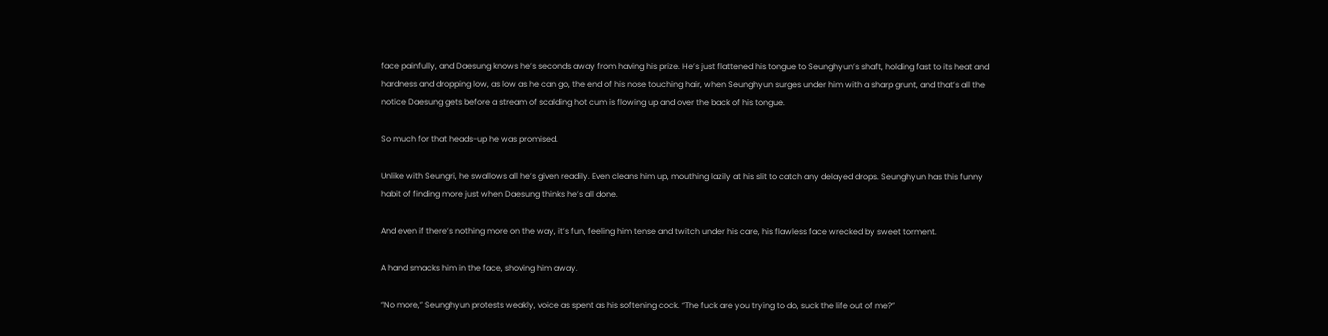face painfully, and Daesung knows he’s seconds away from having his prize. He’s just flattened his tongue to Seunghyun’s shaft, holding fast to its heat and hardness and dropping low, as low as he can go, the end of his nose touching hair, when Seunghyun surges under him with a sharp grunt, and that’s all the notice Daesung gets before a stream of scalding hot cum is flowing up and over the back of his tongue.

So much for that heads-up he was promised.

Unlike with Seungri, he swallows all he’s given readily. Even cleans him up, mouthing lazily at his slit to catch any delayed drops. Seunghyun has this funny habit of finding more just when Daesung thinks he’s all done.

And even if there’s nothing more on the way, it’s fun, feeling him tense and twitch under his care, his flawless face wrecked by sweet torment.

A hand smacks him in the face, shoving him away.

“No more,” Seunghyun protests weakly, voice as spent as his softening cock. “The fuck are you trying to do, suck the life out of me?”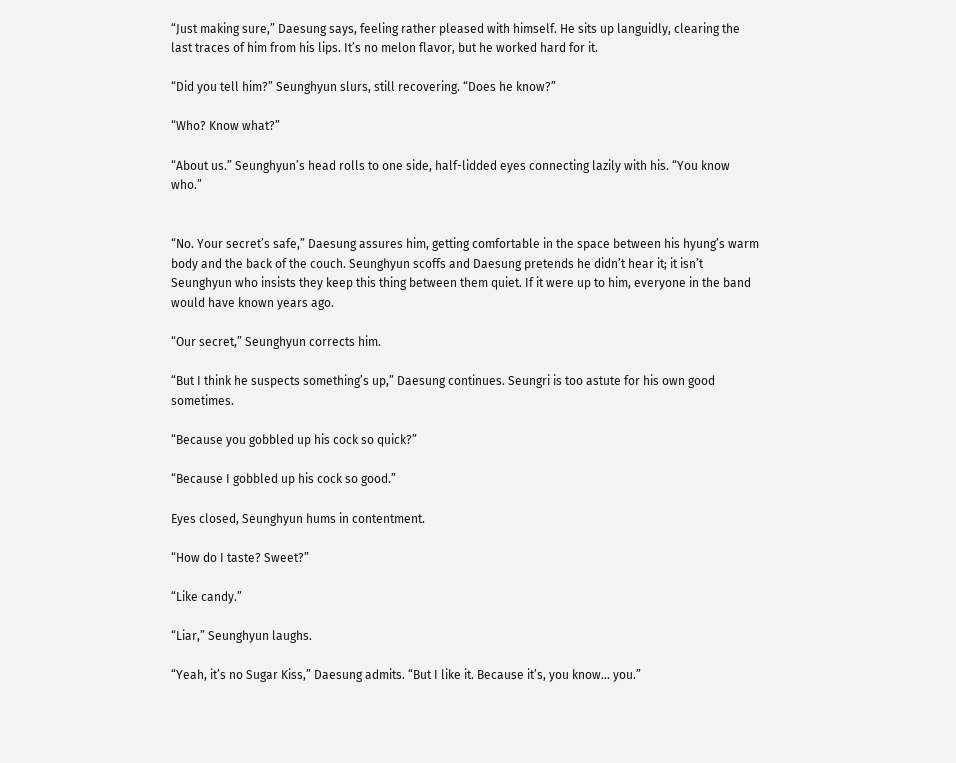“Just making sure,” Daesung says, feeling rather pleased with himself. He sits up languidly, clearing the last traces of him from his lips. It’s no melon flavor, but he worked hard for it.

“Did you tell him?” Seunghyun slurs, still recovering. “Does he know?”

“Who? Know what?”

“About us.” Seunghyun’s head rolls to one side, half-lidded eyes connecting lazily with his. “You know who.”


“No. Your secret’s safe,” Daesung assures him, getting comfortable in the space between his hyung’s warm body and the back of the couch. Seunghyun scoffs and Daesung pretends he didn’t hear it; it isn’t Seunghyun who insists they keep this thing between them quiet. If it were up to him, everyone in the band would have known years ago.

“Our secret,” Seunghyun corrects him.

“But I think he suspects something’s up,” Daesung continues. Seungri is too astute for his own good sometimes.

“Because you gobbled up his cock so quick?”

“Because I gobbled up his cock so good.”

Eyes closed, Seunghyun hums in contentment.

“How do I taste? Sweet?”

“Like candy.”

“Liar,” Seunghyun laughs.

“Yeah, it’s no Sugar Kiss,” Daesung admits. “But I like it. Because it’s, you know... you.”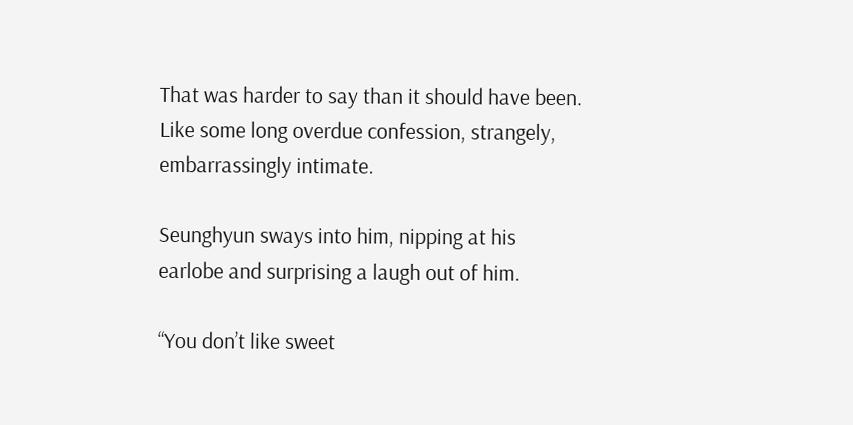That was harder to say than it should have been. Like some long overdue confession, strangely, embarrassingly intimate.

Seunghyun sways into him, nipping at his earlobe and surprising a laugh out of him.

“You don’t like sweet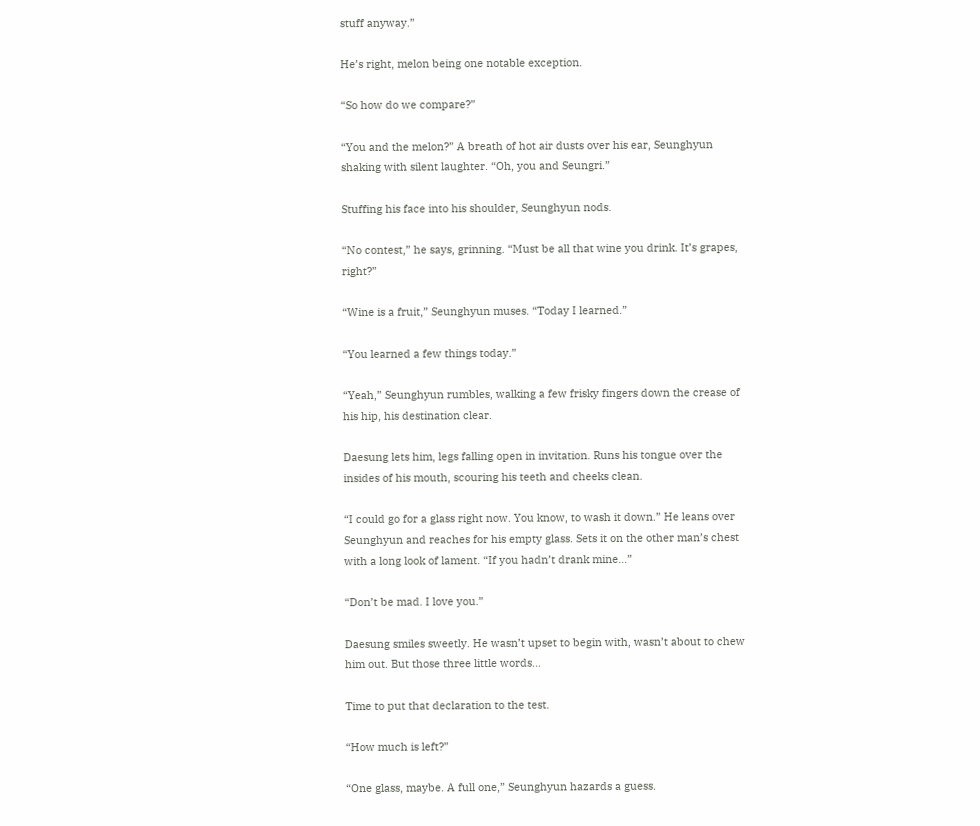stuff anyway.”

He’s right, melon being one notable exception.

“So how do we compare?”

“You and the melon?” A breath of hot air dusts over his ear, Seunghyun shaking with silent laughter. “Oh, you and Seungri.”

Stuffing his face into his shoulder, Seunghyun nods.

“No contest,” he says, grinning. “Must be all that wine you drink. It’s grapes, right?”

“Wine is a fruit,” Seunghyun muses. “Today I learned.”

“You learned a few things today.”

“Yeah,” Seunghyun rumbles, walking a few frisky fingers down the crease of his hip, his destination clear.

Daesung lets him, legs falling open in invitation. Runs his tongue over the insides of his mouth, scouring his teeth and cheeks clean.

“I could go for a glass right now. You know, to wash it down.” He leans over Seunghyun and reaches for his empty glass. Sets it on the other man’s chest with a long look of lament. “If you hadn’t drank mine…”

“Don’t be mad. I love you.”

Daesung smiles sweetly. He wasn’t upset to begin with, wasn’t about to chew him out. But those three little words…

Time to put that declaration to the test.

“How much is left?”

“One glass, maybe. A full one,” Seunghyun hazards a guess.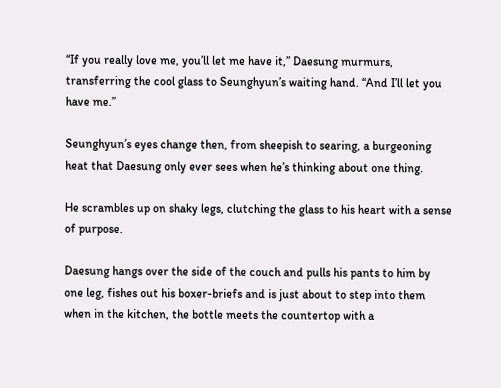“If you really love me, you’ll let me have it,” Daesung murmurs, transferring the cool glass to Seunghyun’s waiting hand. “And I’ll let you have me.”

Seunghyun’s eyes change then, from sheepish to searing, a burgeoning heat that Daesung only ever sees when he’s thinking about one thing.

He scrambles up on shaky legs, clutching the glass to his heart with a sense of purpose.

Daesung hangs over the side of the couch and pulls his pants to him by one leg, fishes out his boxer-briefs and is just about to step into them when in the kitchen, the bottle meets the countertop with a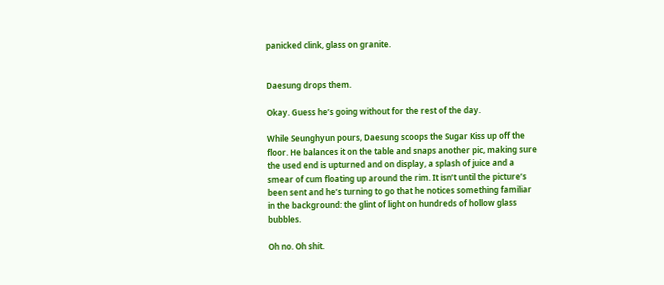panicked clink, glass on granite.


Daesung drops them.

Okay. Guess he’s going without for the rest of the day.

While Seunghyun pours, Daesung scoops the Sugar Kiss up off the floor. He balances it on the table and snaps another pic, making sure the used end is upturned and on display, a splash of juice and a smear of cum floating up around the rim. It isn’t until the picture’s been sent and he’s turning to go that he notices something familiar in the background: the glint of light on hundreds of hollow glass bubbles.

Oh no. Oh shit.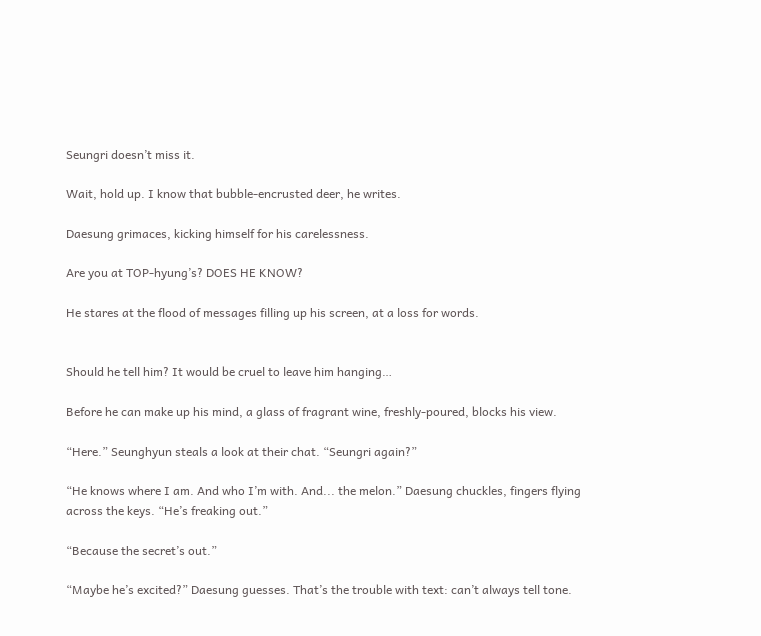Seungri doesn’t miss it.

Wait, hold up. I know that bubble-encrusted deer, he writes.

Daesung grimaces, kicking himself for his carelessness.

Are you at TOP-hyung’s? DOES HE KNOW?

He stares at the flood of messages filling up his screen, at a loss for words.


Should he tell him? It would be cruel to leave him hanging…

Before he can make up his mind, a glass of fragrant wine, freshly-poured, blocks his view.

“Here.” Seunghyun steals a look at their chat. “Seungri again?”

“He knows where I am. And who I’m with. And... the melon.” Daesung chuckles, fingers flying across the keys. “He’s freaking out.”

“Because the secret’s out.”

“Maybe he’s excited?” Daesung guesses. That’s the trouble with text: can’t always tell tone.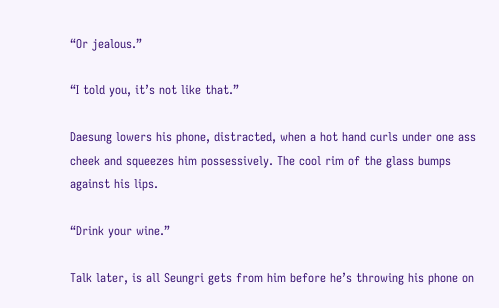“Or jealous.”

“I told you, it’s not like that.”

Daesung lowers his phone, distracted, when a hot hand curls under one ass cheek and squeezes him possessively. The cool rim of the glass bumps against his lips.

“Drink your wine.”

Talk later, is all Seungri gets from him before he’s throwing his phone on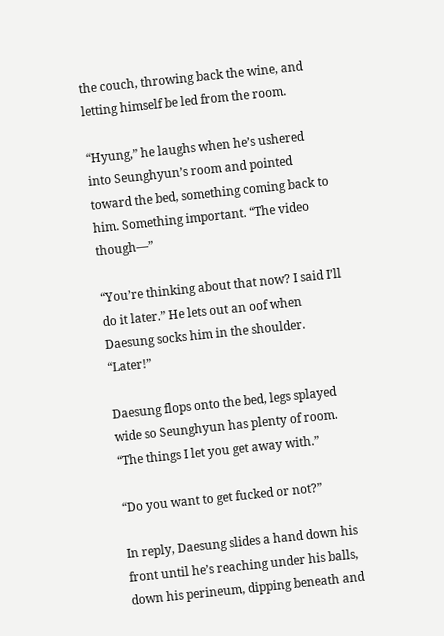the couch, throwing back the wine, and letting himself be led from the room.

“Hyung,” he laughs when he’s ushered into Seunghyun’s room and pointed toward the bed, something coming back to him. Something important. “The video though—”

“You’re thinking about that now? I said I’ll do it later.” He lets out an oof when Daesung socks him in the shoulder. “Later!”

Daesung flops onto the bed, legs splayed wide so Seunghyun has plenty of room. “The things I let you get away with.”

“Do you want to get fucked or not?”

In reply, Daesung slides a hand down his front until he’s reaching under his balls, down his perineum, dipping beneath and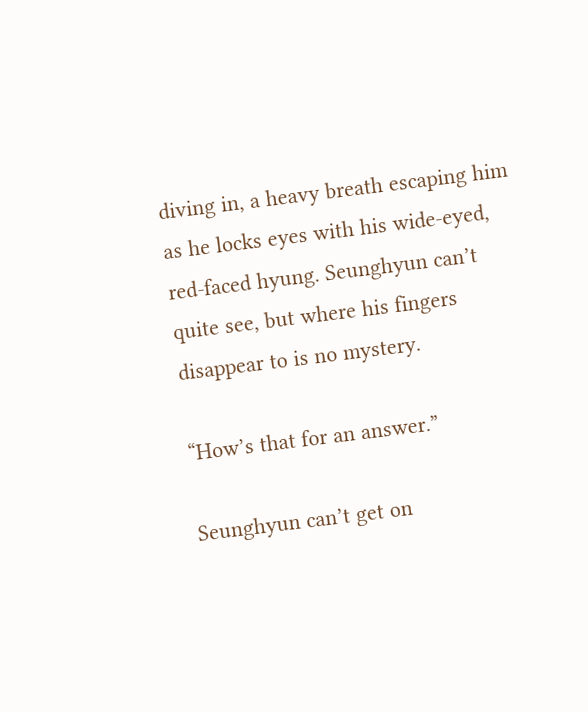diving in, a heavy breath escaping him as he locks eyes with his wide-eyed, red-faced hyung. Seunghyun can’t quite see, but where his fingers disappear to is no mystery.

“How’s that for an answer.”

Seunghyun can’t get on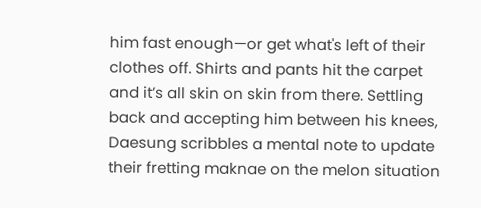him fast enough—or get what's left of their clothes off. Shirts and pants hit the carpet and it’s all skin on skin from there. Settling back and accepting him between his knees, Daesung scribbles a mental note to update their fretting maknae on the melon situation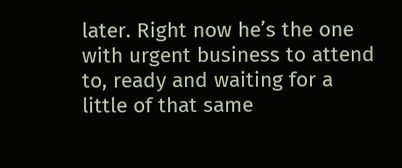later. Right now he’s the one with urgent business to attend to, ready and waiting for a little of that same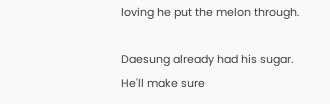loving he put the melon through.

Daesung already had his sugar. He'll make sure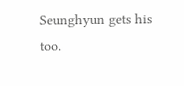Seunghyun gets his too.